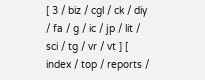[ 3 / biz / cgl / ck / diy / fa / g / ic / jp / lit / sci / tg / vr / vt ] [ index / top / reports /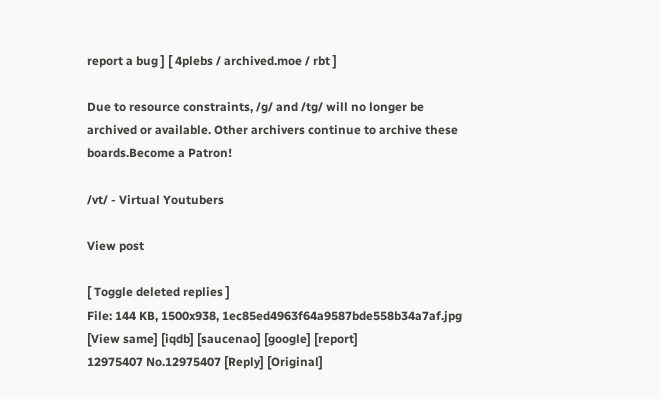report a bug ] [ 4plebs / archived.moe / rbt ]

Due to resource constraints, /g/ and /tg/ will no longer be archived or available. Other archivers continue to archive these boards.Become a Patron!

/vt/ - Virtual Youtubers

View post

[ Toggle deleted replies ]
File: 144 KB, 1500x938, 1ec85ed4963f64a9587bde558b34a7af.jpg [View same] [iqdb] [saucenao] [google] [report]
12975407 No.12975407 [Reply] [Original]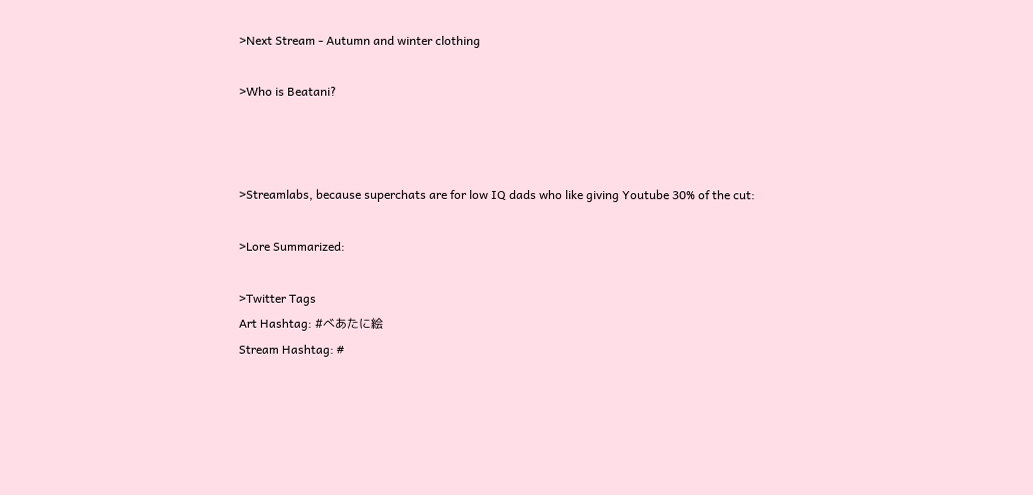>Next Stream - Autumn and winter clothing

>Who is Beatani?



>Streamlabs, because superchats are for low IQ dads who like giving Youtube 30% of the cut:

>Lore Summarized:

>Twitter Tags
Art Hashtag: #べあたに絵
Stream Hashtag: #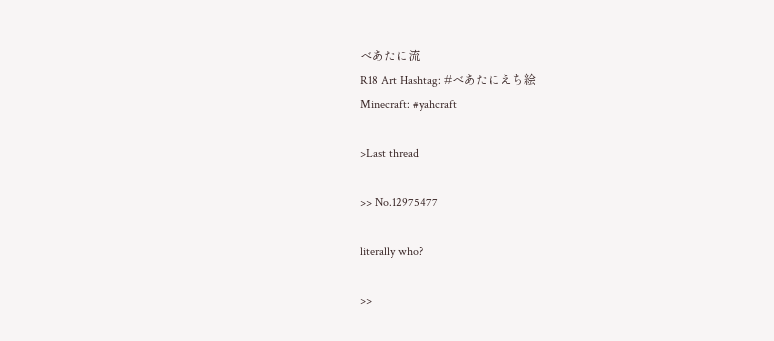べあたに流
R18 Art Hashtag: #べあたにえち絵
Minecraft: #yahcraft

>Last thread

>> No.12975477

literally who?

>>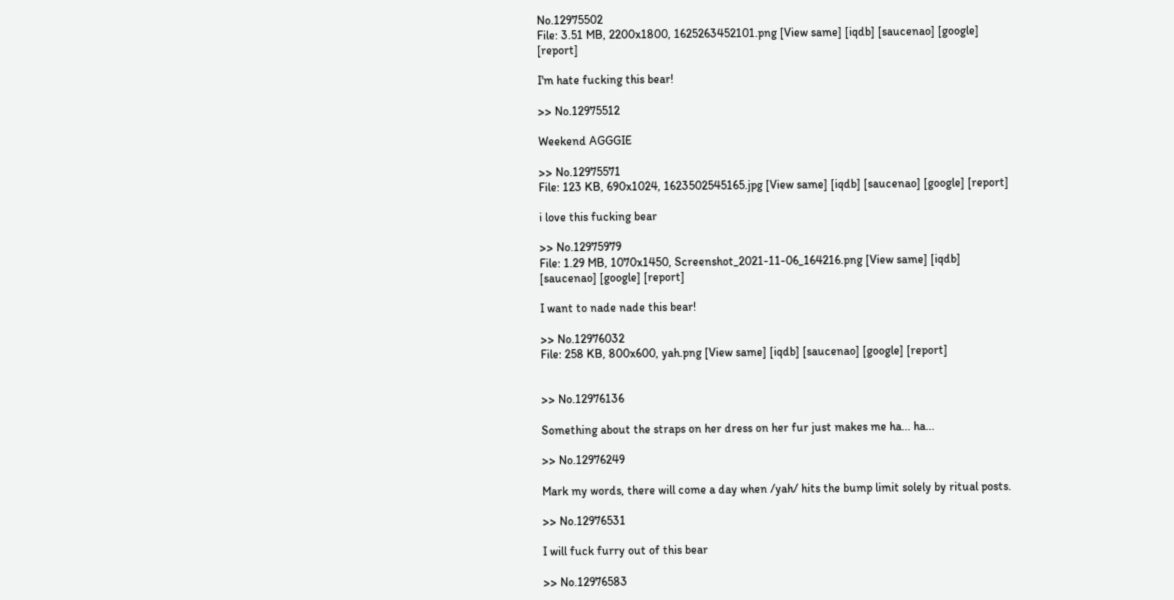No.12975502
File: 3.51 MB, 2200x1800, 1625263452101.png [View same] [iqdb] [saucenao] [google] [report]

I'm hate fucking this bear!

>> No.12975512

Weekend AGGGIE

>> No.12975571
File: 123 KB, 690x1024, 1623502545165.jpg [View same] [iqdb] [saucenao] [google] [report]

i love this fucking bear

>> No.12975979
File: 1.29 MB, 1070x1450, Screenshot_2021-11-06_164216.png [View same] [iqdb] [saucenao] [google] [report]

I want to nade nade this bear!

>> No.12976032
File: 258 KB, 800x600, yah.png [View same] [iqdb] [saucenao] [google] [report]


>> No.12976136

Something about the straps on her dress on her fur just makes me ha... ha...

>> No.12976249

Mark my words, there will come a day when /yah/ hits the bump limit solely by ritual posts.

>> No.12976531

I will fuck furry out of this bear

>> No.12976583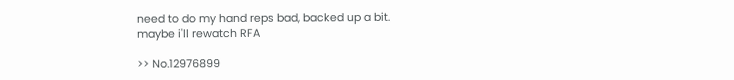need to do my hand reps bad, backed up a bit.
maybe i'll rewatch RFA

>> No.12976899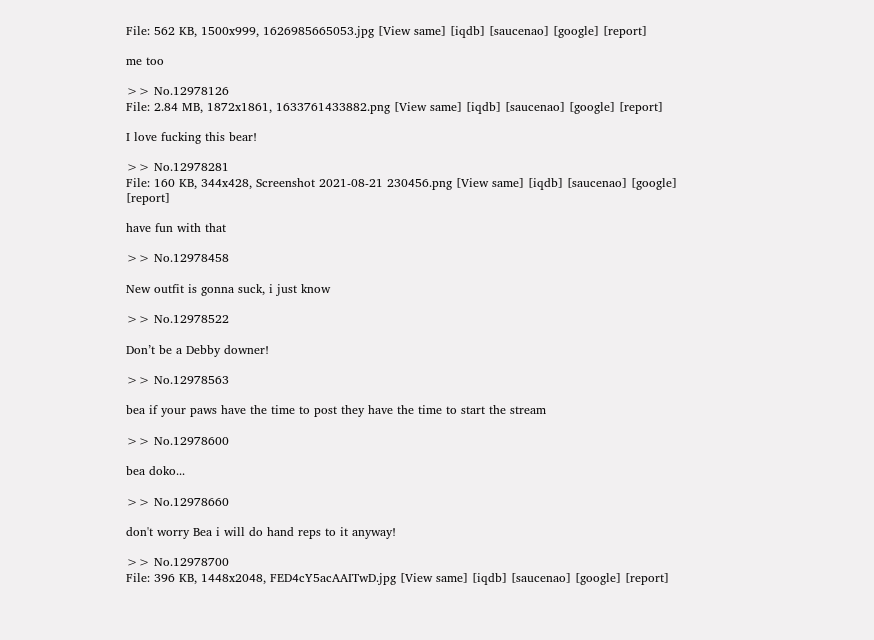File: 562 KB, 1500x999, 1626985665053.jpg [View same] [iqdb] [saucenao] [google] [report]

me too

>> No.12978126
File: 2.84 MB, 1872x1861, 1633761433882.png [View same] [iqdb] [saucenao] [google] [report]

I love fucking this bear!

>> No.12978281
File: 160 KB, 344x428, Screenshot 2021-08-21 230456.png [View same] [iqdb] [saucenao] [google] [report]

have fun with that

>> No.12978458

New outfit is gonna suck, i just know

>> No.12978522

Don’t be a Debby downer!

>> No.12978563

bea if your paws have the time to post they have the time to start the stream

>> No.12978600

bea doko...

>> No.12978660

don't worry Bea i will do hand reps to it anyway!

>> No.12978700
File: 396 KB, 1448x2048, FED4cY5acAAITwD.jpg [View same] [iqdb] [saucenao] [google] [report]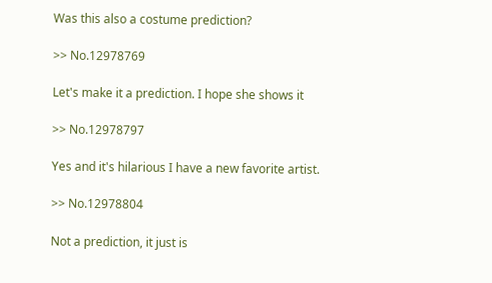Was this also a costume prediction?

>> No.12978769

Let's make it a prediction. I hope she shows it

>> No.12978797

Yes and it's hilarious I have a new favorite artist.

>> No.12978804

Not a prediction, it just is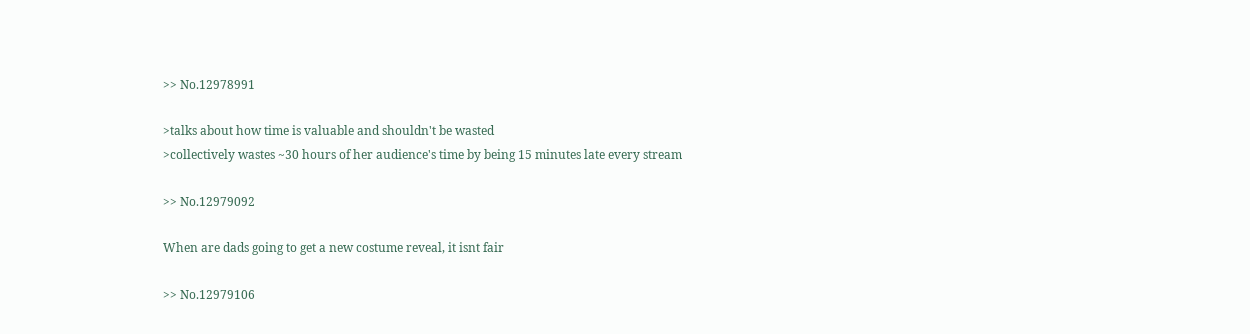>> No.12978991

>talks about how time is valuable and shouldn't be wasted
>collectively wastes ~30 hours of her audience's time by being 15 minutes late every stream

>> No.12979092

When are dads going to get a new costume reveal, it isnt fair

>> No.12979106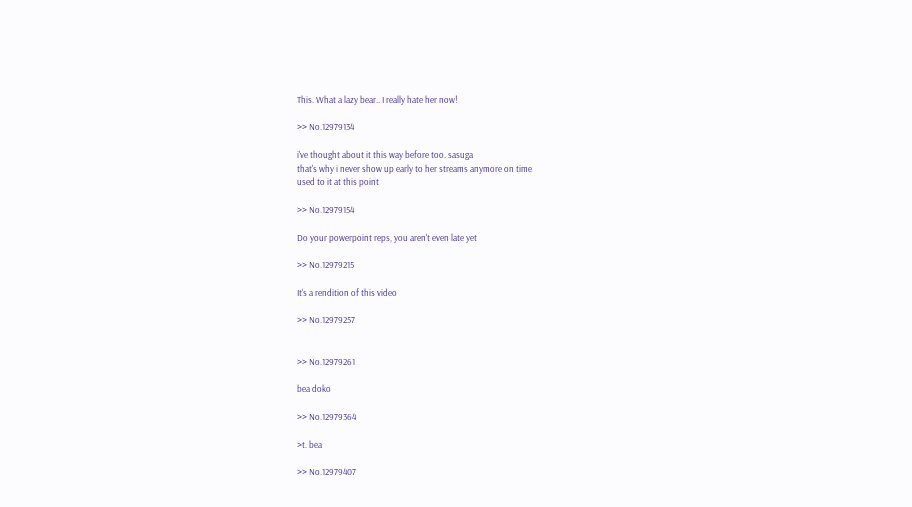This. What a lazy bear.. I really hate her now!

>> No.12979134

i've thought about it this way before too. sasuga
that's why i never show up early to her streams anymore on time
used to it at this point

>> No.12979154

Do your powerpoint reps, you aren't even late yet

>> No.12979215

It's a rendition of this video

>> No.12979257


>> No.12979261

bea doko

>> No.12979364

>t. bea

>> No.12979407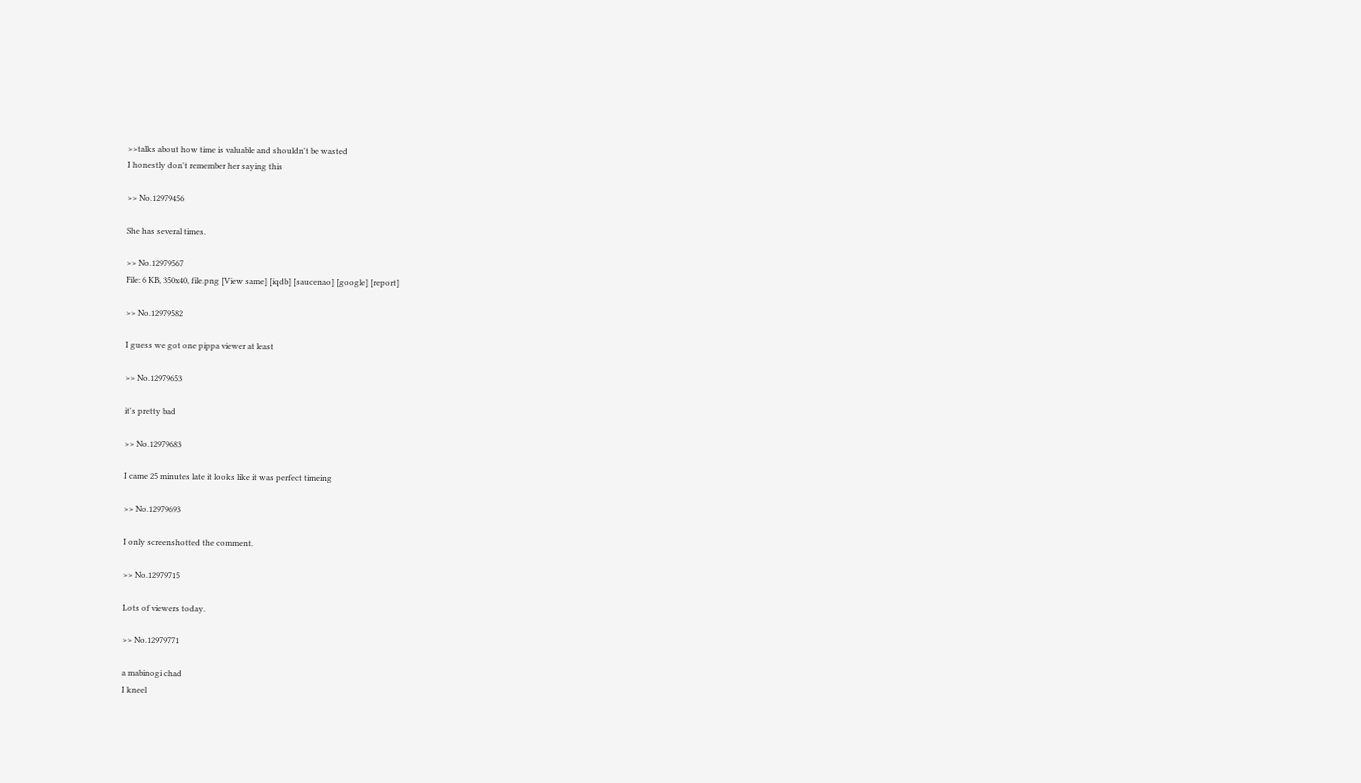>>talks about how time is valuable and shouldn't be wasted
I honestly don't remember her saying this

>> No.12979456

She has several times.

>> No.12979567
File: 6 KB, 350x40, file.png [View same] [iqdb] [saucenao] [google] [report]

>> No.12979582

I guess we got one pippa viewer at least

>> No.12979653

it's pretty bad

>> No.12979683

I came 25 minutes late it looks like it was perfect timeing

>> No.12979693

I only screenshotted the comment.

>> No.12979715

Lots of viewers today.

>> No.12979771

a mabinogi chad
I kneel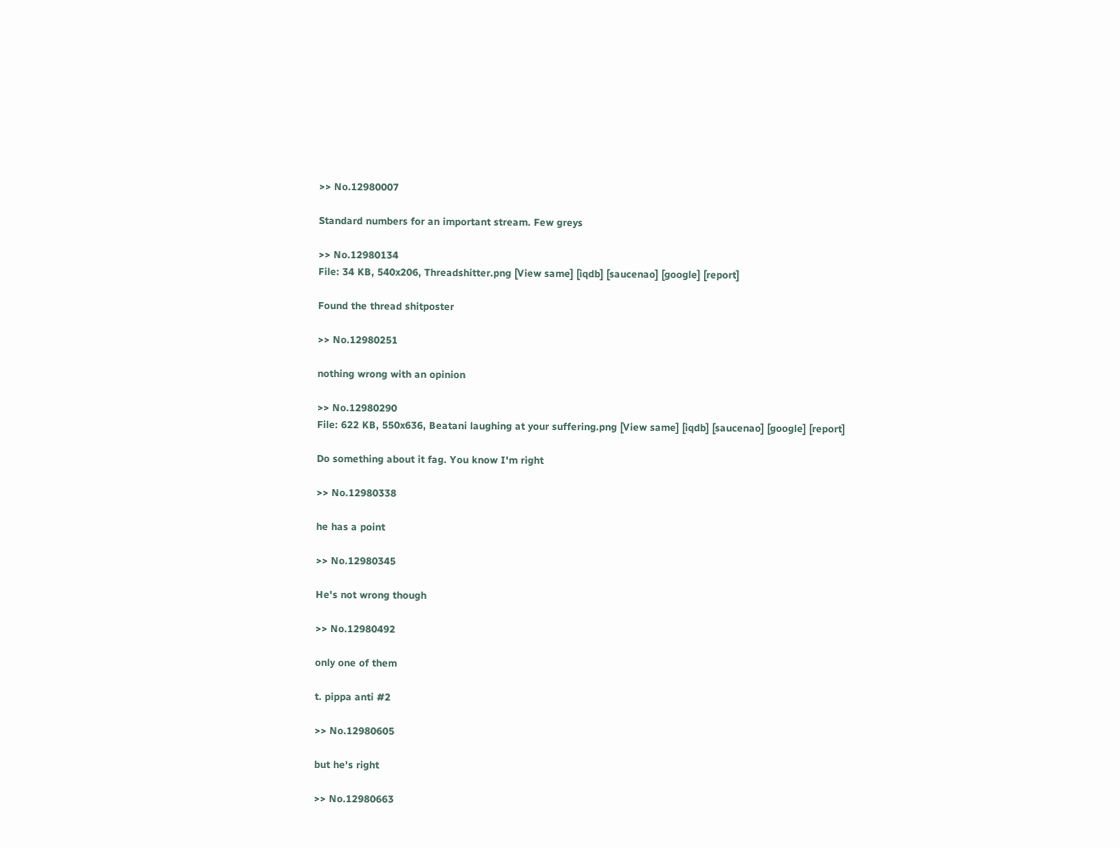>> No.12980007

Standard numbers for an important stream. Few greys

>> No.12980134
File: 34 KB, 540x206, Threadshitter.png [View same] [iqdb] [saucenao] [google] [report]

Found the thread shitposter

>> No.12980251

nothing wrong with an opinion

>> No.12980290
File: 622 KB, 550x636, Beatani laughing at your suffering.png [View same] [iqdb] [saucenao] [google] [report]

Do something about it fag. You know I'm right

>> No.12980338

he has a point

>> No.12980345

He's not wrong though

>> No.12980492

only one of them

t. pippa anti #2

>> No.12980605

but he's right

>> No.12980663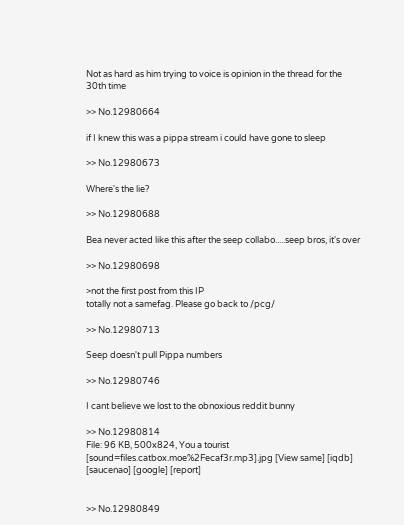Not as hard as him trying to voice is opinion in the thread for the 30th time

>> No.12980664

if I knew this was a pippa stream i could have gone to sleep

>> No.12980673

Where's the lie?

>> No.12980688

Bea never acted like this after the seep collabo.....seep bros, it's over

>> No.12980698

>not the first post from this IP
totally not a samefag. Please go back to /pcg/

>> No.12980713

Seep doesn't pull Pippa numbers

>> No.12980746

I cant believe we lost to the obnoxious reddit bunny

>> No.12980814
File: 96 KB, 500x824, You a tourist [sound=files.catbox.moe%2Fecaf3r.mp3].jpg [View same] [iqdb] [saucenao] [google] [report]


>> No.12980849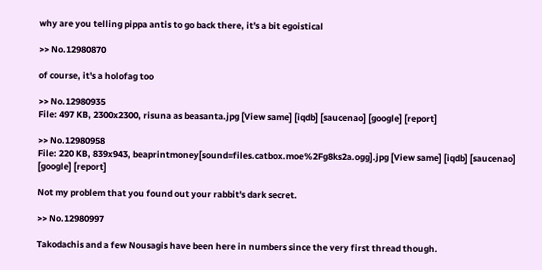why are you telling pippa antis to go back there, it's a bit egoistical

>> No.12980870

of course, it's a holofag too

>> No.12980935
File: 497 KB, 2300x2300, risuna as beasanta.jpg [View same] [iqdb] [saucenao] [google] [report]

>> No.12980958
File: 220 KB, 839x943, beaprintmoney[sound=files.catbox.moe%2Fg8ks2a.ogg].jpg [View same] [iqdb] [saucenao] [google] [report]

Not my problem that you found out your rabbit's dark secret.

>> No.12980997

Takodachis and a few Nousagis have been here in numbers since the very first thread though.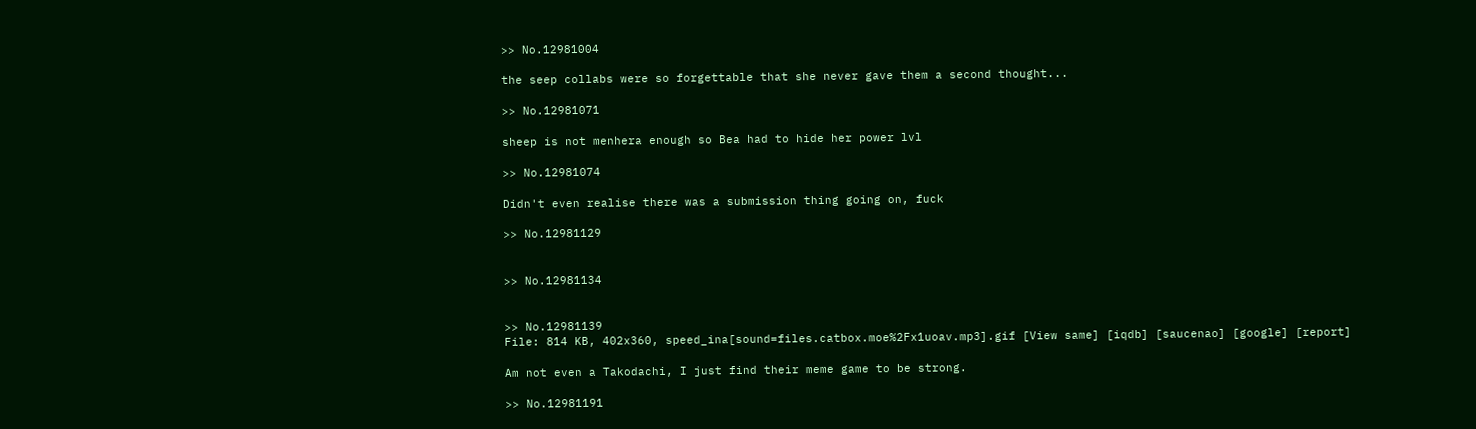>> No.12981004

the seep collabs were so forgettable that she never gave them a second thought...

>> No.12981071

sheep is not menhera enough so Bea had to hide her power lvl

>> No.12981074

Didn't even realise there was a submission thing going on, fuck

>> No.12981129


>> No.12981134


>> No.12981139
File: 814 KB, 402x360, speed_ina[sound=files.catbox.moe%2Fx1uoav.mp3].gif [View same] [iqdb] [saucenao] [google] [report]

Am not even a Takodachi, I just find their meme game to be strong.

>> No.12981191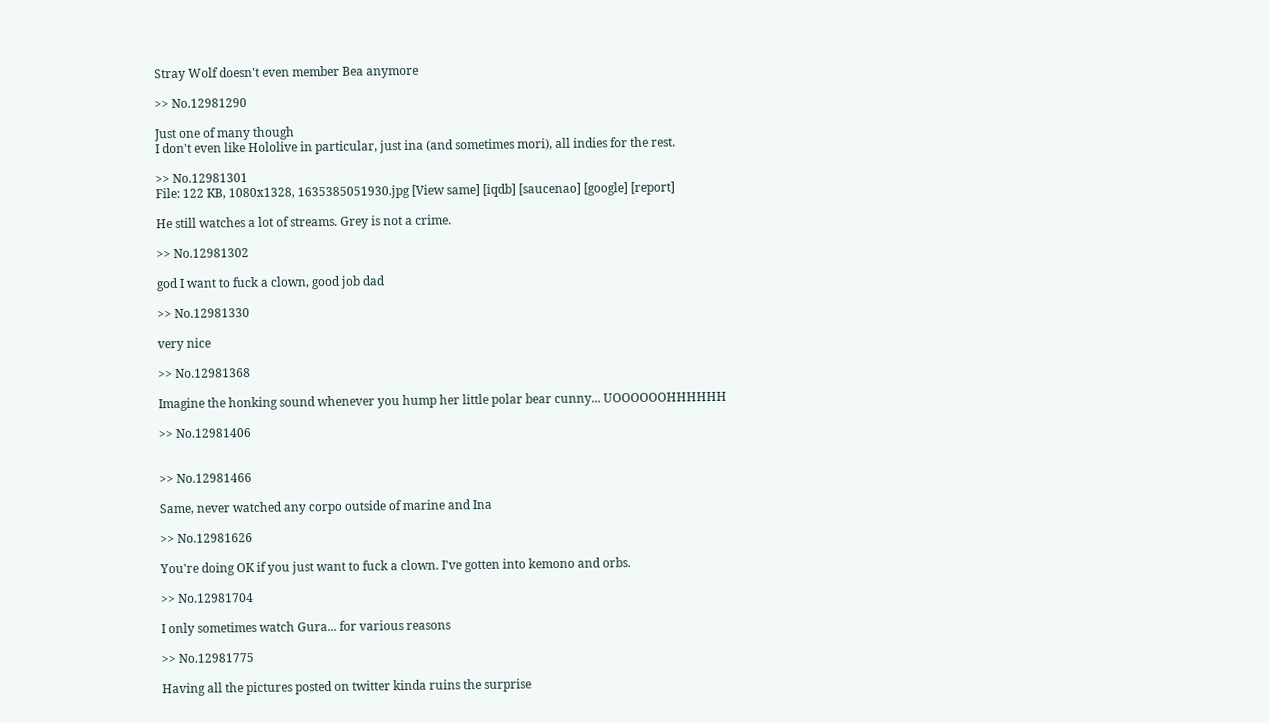Stray Wolf doesn't even member Bea anymore

>> No.12981290

Just one of many though
I don't even like Hololive in particular, just ina (and sometimes mori), all indies for the rest.

>> No.12981301
File: 122 KB, 1080x1328, 1635385051930.jpg [View same] [iqdb] [saucenao] [google] [report]

He still watches a lot of streams. Grey is not a crime.

>> No.12981302

god I want to fuck a clown, good job dad

>> No.12981330

very nice

>> No.12981368

Imagine the honking sound whenever you hump her little polar bear cunny... UOOOOOOHHHHHH

>> No.12981406


>> No.12981466

Same, never watched any corpo outside of marine and Ina

>> No.12981626

You're doing OK if you just want to fuck a clown. I've gotten into kemono and orbs.

>> No.12981704

I only sometimes watch Gura... for various reasons

>> No.12981775

Having all the pictures posted on twitter kinda ruins the surprise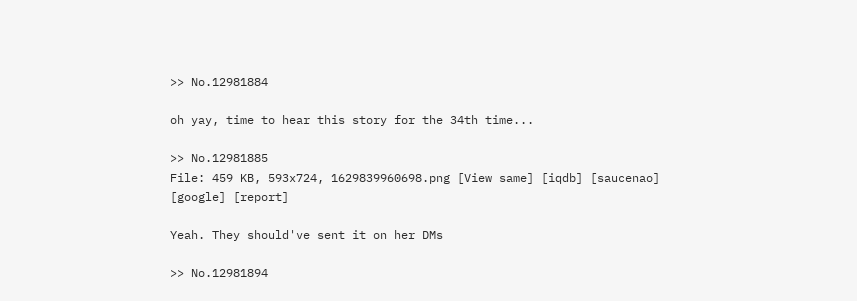>> No.12981884

oh yay, time to hear this story for the 34th time...

>> No.12981885
File: 459 KB, 593x724, 1629839960698.png [View same] [iqdb] [saucenao] [google] [report]

Yeah. They should've sent it on her DMs

>> No.12981894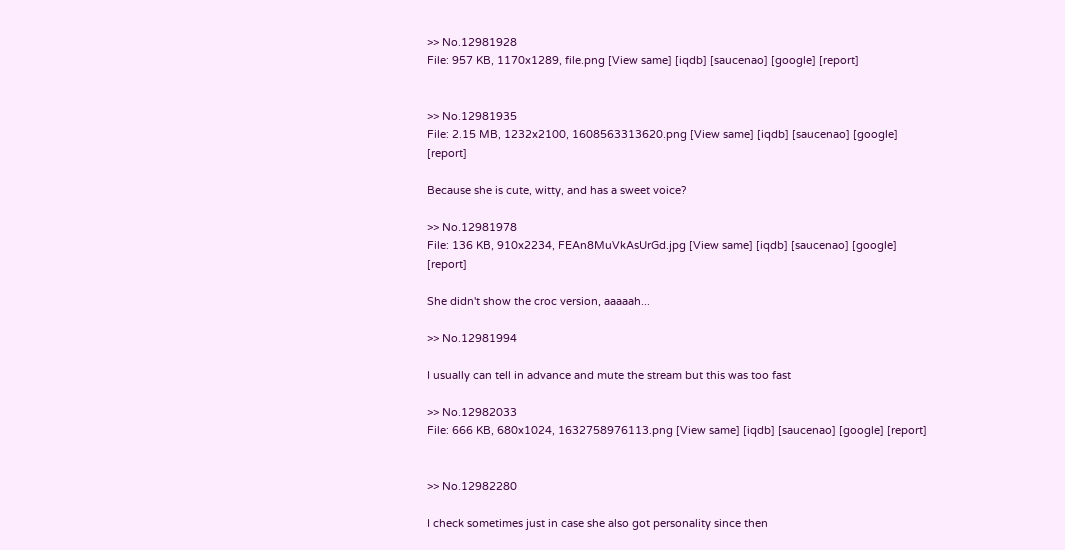>> No.12981928
File: 957 KB, 1170x1289, file.png [View same] [iqdb] [saucenao] [google] [report]


>> No.12981935
File: 2.15 MB, 1232x2100, 1608563313620.png [View same] [iqdb] [saucenao] [google] [report]

Because she is cute, witty, and has a sweet voice?

>> No.12981978
File: 136 KB, 910x2234, FEAn8MuVkAsUrGd.jpg [View same] [iqdb] [saucenao] [google] [report]

She didn't show the croc version, aaaaah...

>> No.12981994

I usually can tell in advance and mute the stream but this was too fast

>> No.12982033
File: 666 KB, 680x1024, 1632758976113.png [View same] [iqdb] [saucenao] [google] [report]


>> No.12982280

I check sometimes just in case she also got personality since then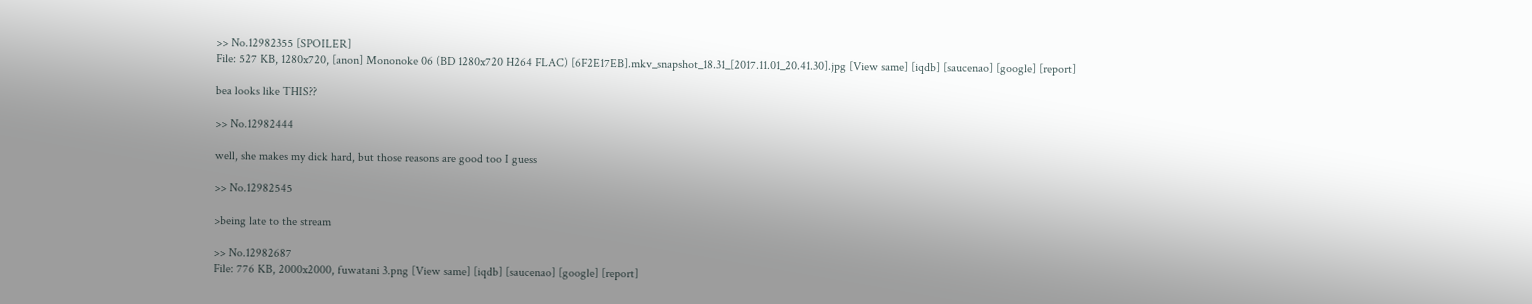>> No.12982355 [SPOILER]
File: 527 KB, 1280x720, [anon] Mononoke 06 (BD 1280x720 H264 FLAC) [6F2E17EB].mkv_snapshot_18.31_[2017.11.01_20.41.30].jpg [View same] [iqdb] [saucenao] [google] [report]

bea looks like THIS??

>> No.12982444

well, she makes my dick hard, but those reasons are good too I guess

>> No.12982545

>being late to the stream

>> No.12982687
File: 776 KB, 2000x2000, fuwatani 3.png [View same] [iqdb] [saucenao] [google] [report]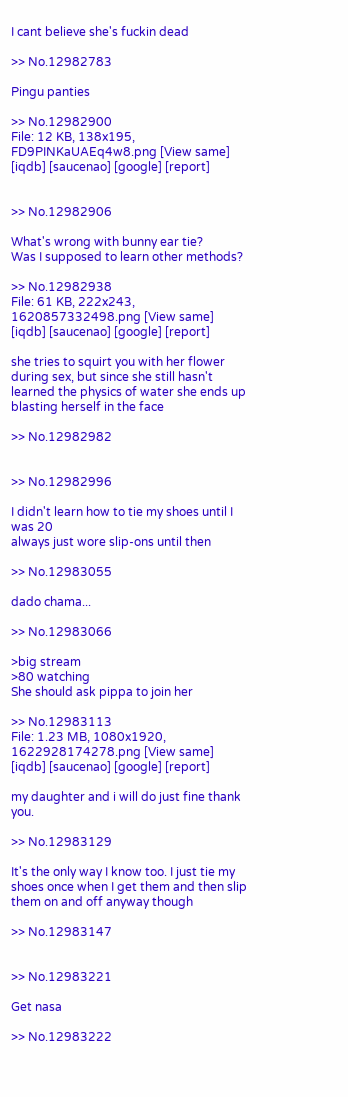I cant believe she's fuckin dead

>> No.12982783

Pingu panties

>> No.12982900
File: 12 KB, 138x195, FD9PINKaUAEq4w8.png [View same] [iqdb] [saucenao] [google] [report]


>> No.12982906

What's wrong with bunny ear tie?
Was I supposed to learn other methods?

>> No.12982938
File: 61 KB, 222x243, 1620857332498.png [View same] [iqdb] [saucenao] [google] [report]

she tries to squirt you with her flower during sex, but since she still hasn't learned the physics of water she ends up blasting herself in the face

>> No.12982982


>> No.12982996

I didn't learn how to tie my shoes until I was 20
always just wore slip-ons until then

>> No.12983055

dado chama...

>> No.12983066

>big stream
>80 watching
She should ask pippa to join her

>> No.12983113
File: 1.23 MB, 1080x1920, 1622928174278.png [View same] [iqdb] [saucenao] [google] [report]

my daughter and i will do just fine thank you.

>> No.12983129

It's the only way I know too. I just tie my shoes once when I get them and then slip them on and off anyway though

>> No.12983147


>> No.12983221

Get nasa

>> No.12983222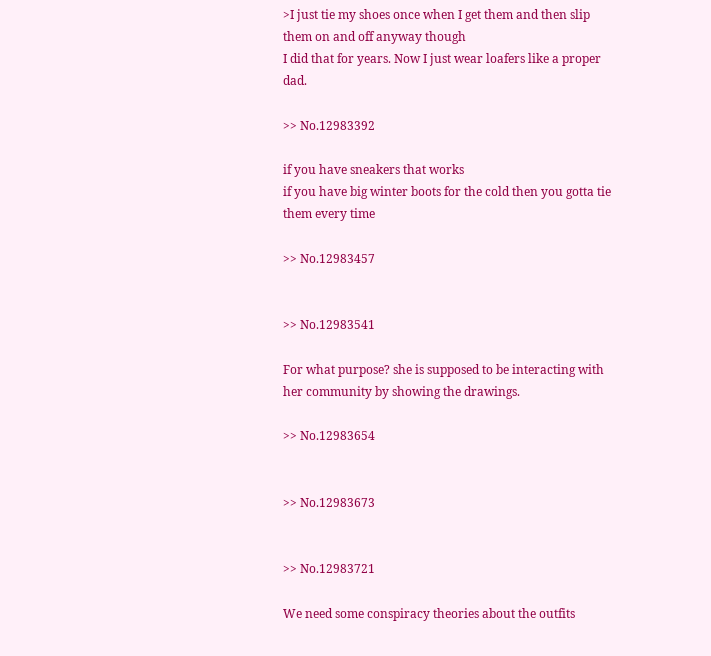>I just tie my shoes once when I get them and then slip them on and off anyway though
I did that for years. Now I just wear loafers like a proper dad.

>> No.12983392

if you have sneakers that works
if you have big winter boots for the cold then you gotta tie them every time

>> No.12983457


>> No.12983541

For what purpose? she is supposed to be interacting with her community by showing the drawings.

>> No.12983654


>> No.12983673


>> No.12983721

We need some conspiracy theories about the outfits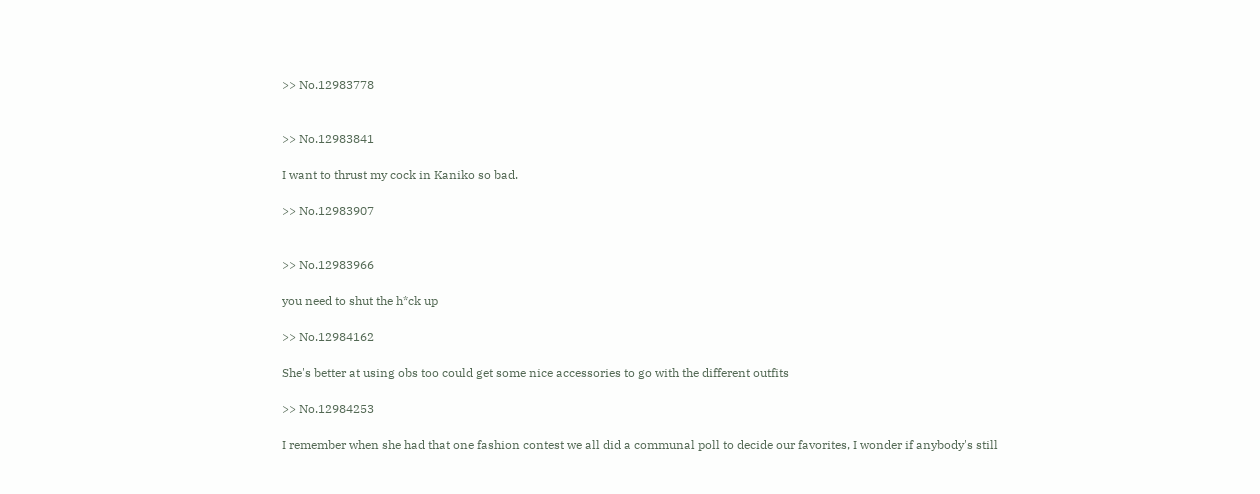>> No.12983778


>> No.12983841

I want to thrust my cock in Kaniko so bad.

>> No.12983907


>> No.12983966

you need to shut the h*ck up

>> No.12984162

She's better at using obs too could get some nice accessories to go with the different outfits

>> No.12984253

I remember when she had that one fashion contest we all did a communal poll to decide our favorites, I wonder if anybody's still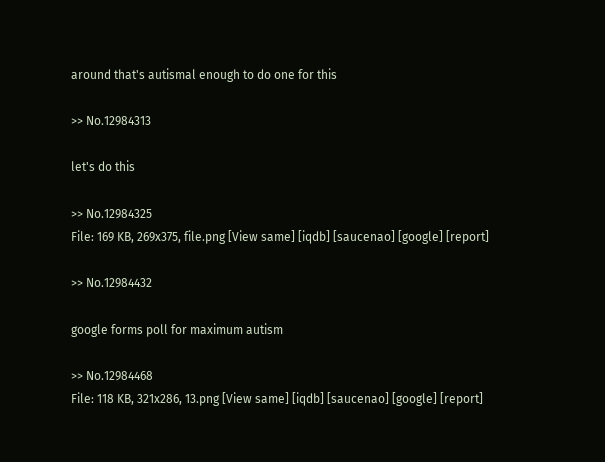around that's autismal enough to do one for this

>> No.12984313

let's do this

>> No.12984325
File: 169 KB, 269x375, file.png [View same] [iqdb] [saucenao] [google] [report]

>> No.12984432

google forms poll for maximum autism

>> No.12984468
File: 118 KB, 321x286, 13.png [View same] [iqdb] [saucenao] [google] [report]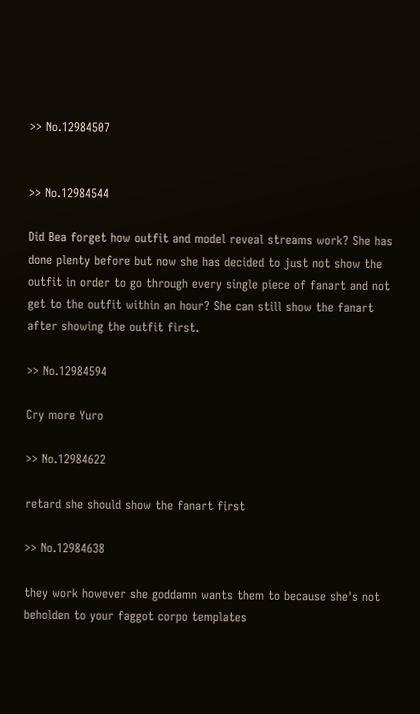>> No.12984507


>> No.12984544

Did Bea forget how outfit and model reveal streams work? She has done plenty before but now she has decided to just not show the outfit in order to go through every single piece of fanart and not get to the outfit within an hour? She can still show the fanart after showing the outfit first.

>> No.12984594

Cry more Yuro

>> No.12984622

retard she should show the fanart first

>> No.12984638

they work however she goddamn wants them to because she's not beholden to your faggot corpo templates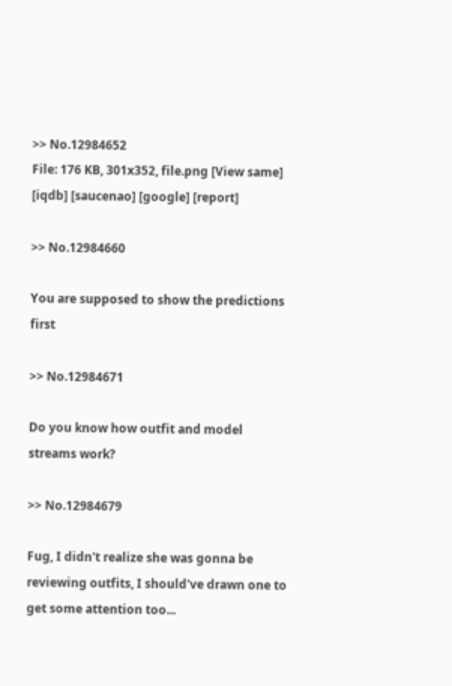>> No.12984652
File: 176 KB, 301x352, file.png [View same] [iqdb] [saucenao] [google] [report]

>> No.12984660

You are supposed to show the predictions first

>> No.12984671

Do you know how outfit and model streams work?

>> No.12984679

Fug, I didn't realize she was gonna be reviewing outfits, I should've drawn one to get some attention too...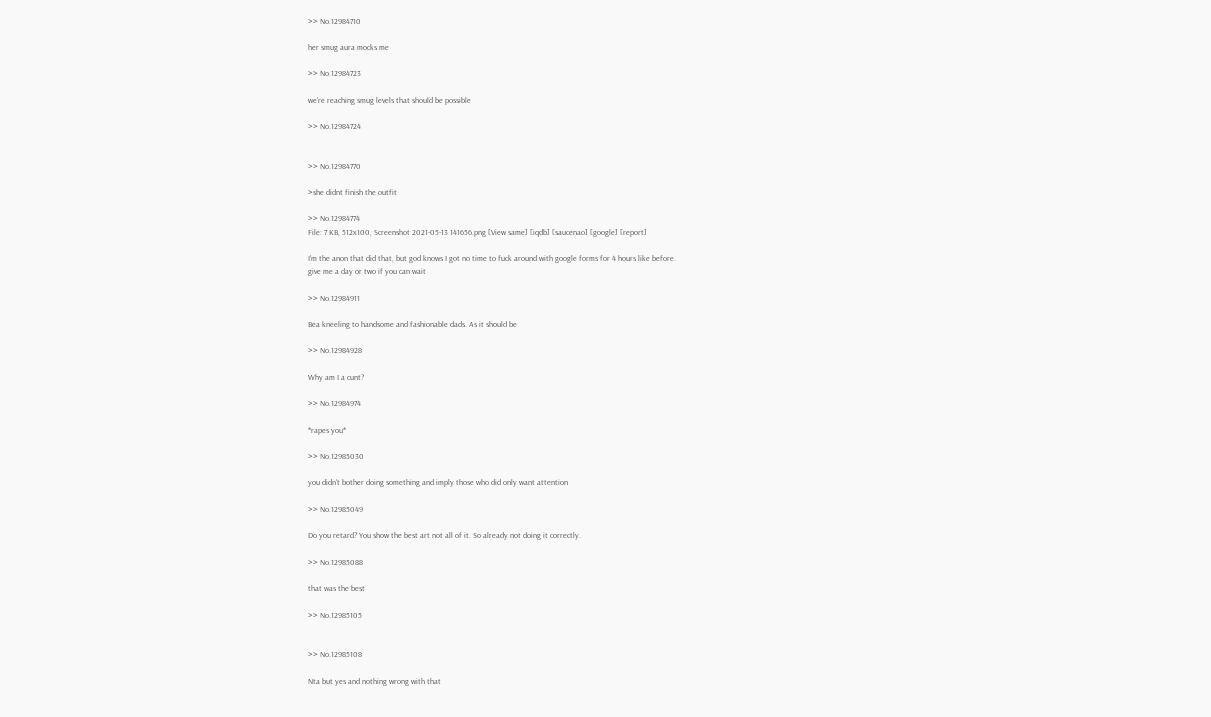>> No.12984710

her smug aura mocks me

>> No.12984723

we're reaching smug levels that should be possible

>> No.12984724


>> No.12984770

>she didnt finish the outfit

>> No.12984774
File: 7 KB, 512x100, Screenshot 2021-05-13 141656.png [View same] [iqdb] [saucenao] [google] [report]

I'm the anon that did that, but god knows I got no time to fuck around with google forms for 4 hours like before.
give me a day or two if you can wait

>> No.12984911

Bea kneeling to handsome and fashionable dads. As it should be

>> No.12984928

Why am I a cunt?

>> No.12984974

*rapes you*

>> No.12985030

you didn't bother doing something and imply those who did only want attention

>> No.12985049

Do you retard? You show the best art not all of it. So already not doing it correctly.

>> No.12985088

that was the best

>> No.12985105


>> No.12985108

Nta but yes and nothing wrong with that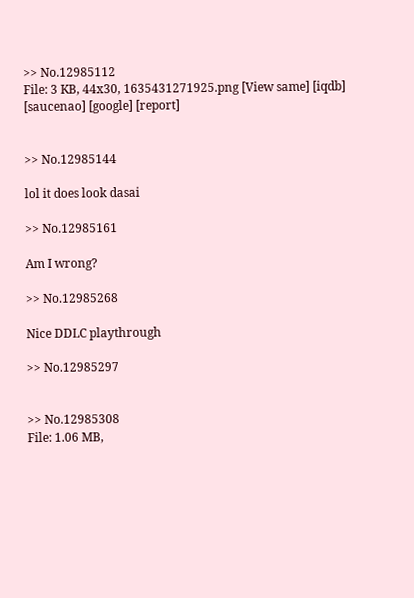>> No.12985112
File: 3 KB, 44x30, 1635431271925.png [View same] [iqdb] [saucenao] [google] [report]


>> No.12985144

lol it does look dasai

>> No.12985161

Am I wrong?

>> No.12985268

Nice DDLC playthrough

>> No.12985297


>> No.12985308
File: 1.06 MB,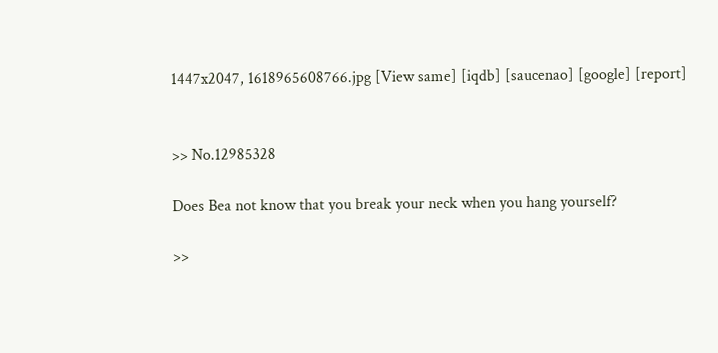1447x2047, 1618965608766.jpg [View same] [iqdb] [saucenao] [google] [report]


>> No.12985328

Does Bea not know that you break your neck when you hang yourself?

>>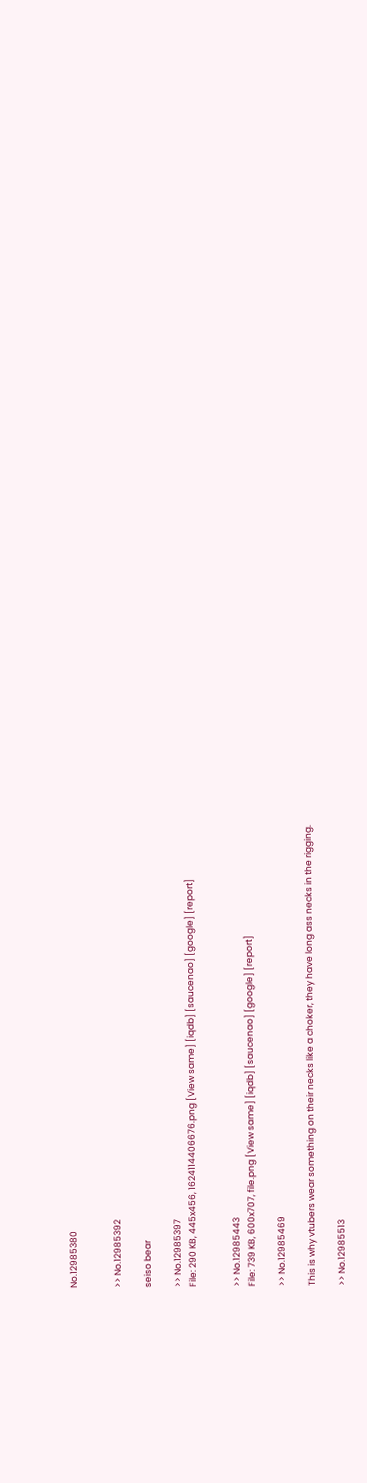No.12985380


>> No.12985392

seiso bear

>> No.12985397
File: 290 KB, 445x456, 1624114406676.png [View same] [iqdb] [saucenao] [google] [report]


>> No.12985443
File: 739 KB, 600x707, file.png [View same] [iqdb] [saucenao] [google] [report]

>> No.12985469

This is why vtubers wear something on their necks like a choker, they have long ass necks in the rigging.

>> No.12985513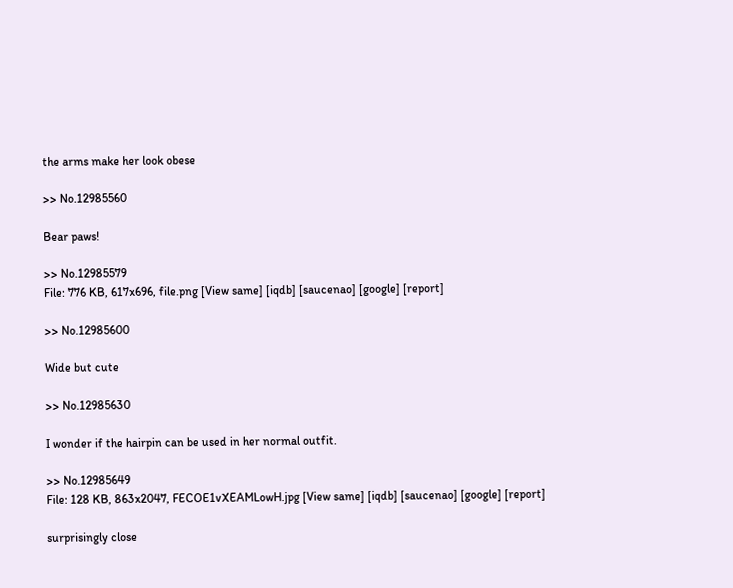the arms make her look obese

>> No.12985560

Bear paws!

>> No.12985579
File: 776 KB, 617x696, file.png [View same] [iqdb] [saucenao] [google] [report]

>> No.12985600

Wide but cute

>> No.12985630

I wonder if the hairpin can be used in her normal outfit.

>> No.12985649
File: 128 KB, 863x2047, FECOE1vXEAMLowH.jpg [View same] [iqdb] [saucenao] [google] [report]

surprisingly close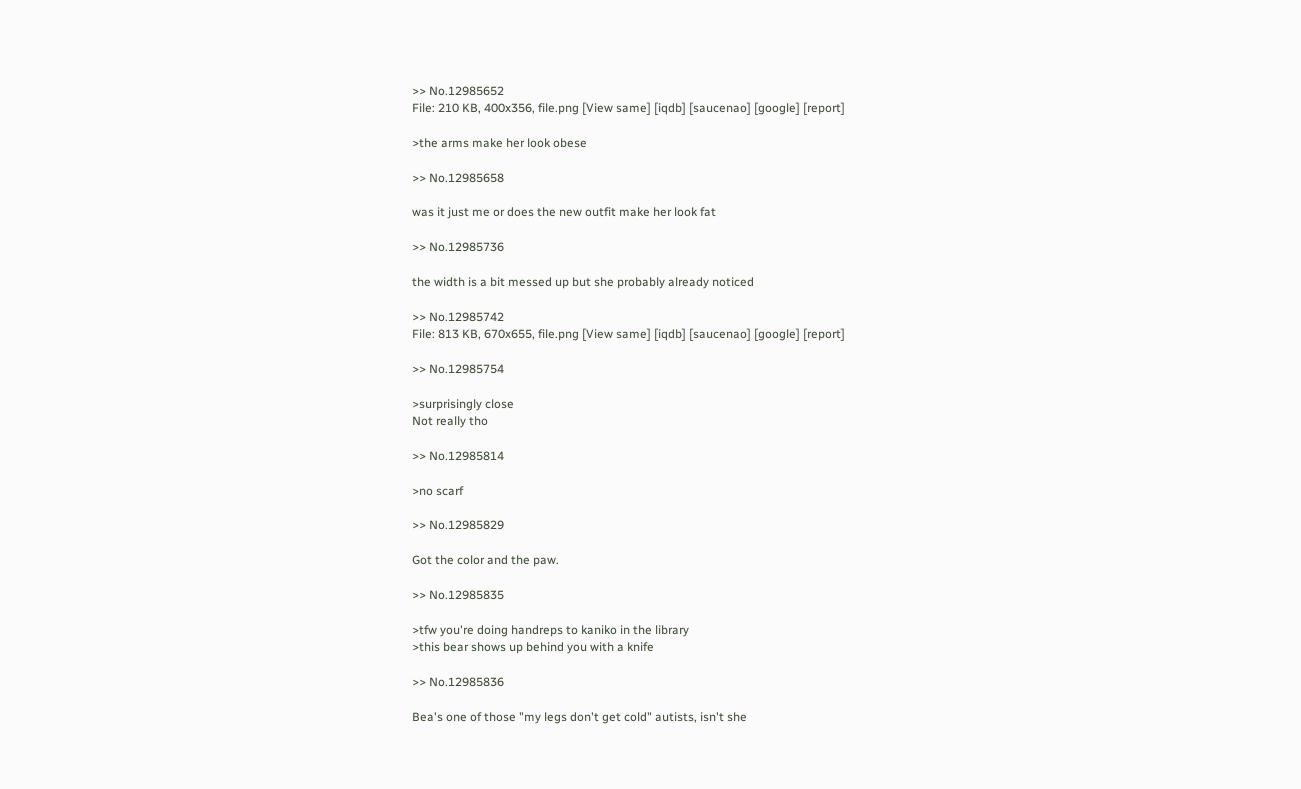>> No.12985652
File: 210 KB, 400x356, file.png [View same] [iqdb] [saucenao] [google] [report]

>the arms make her look obese

>> No.12985658

was it just me or does the new outfit make her look fat

>> No.12985736

the width is a bit messed up but she probably already noticed

>> No.12985742
File: 813 KB, 670x655, file.png [View same] [iqdb] [saucenao] [google] [report]

>> No.12985754

>surprisingly close
Not really tho

>> No.12985814

>no scarf

>> No.12985829

Got the color and the paw.

>> No.12985835

>tfw you're doing handreps to kaniko in the library
>this bear shows up behind you with a knife

>> No.12985836

Bea's one of those "my legs don't get cold" autists, isn't she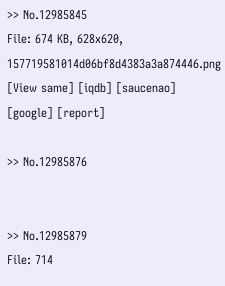>> No.12985845
File: 674 KB, 628x620, 157719581014d06bf8d4383a3a874446.png [View same] [iqdb] [saucenao] [google] [report]

>> No.12985876


>> No.12985879
File: 714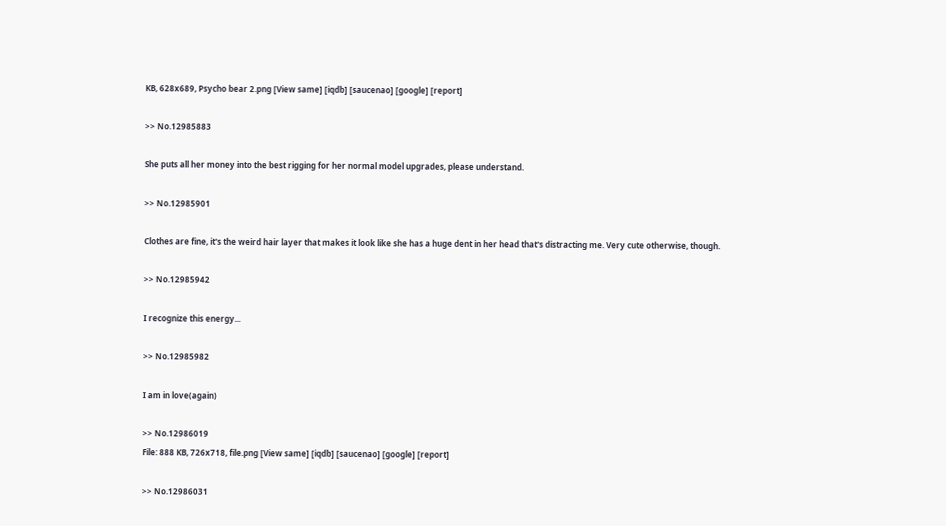KB, 628x689, Psycho bear 2.png [View same] [iqdb] [saucenao] [google] [report]

>> No.12985883

She puts all her money into the best rigging for her normal model upgrades, please understand.

>> No.12985901

Clothes are fine, it's the weird hair layer that makes it look like she has a huge dent in her head that's distracting me. Very cute otherwise, though.

>> No.12985942

I recognize this energy...

>> No.12985982

I am in love(again)

>> No.12986019
File: 888 KB, 726x718, file.png [View same] [iqdb] [saucenao] [google] [report]

>> No.12986031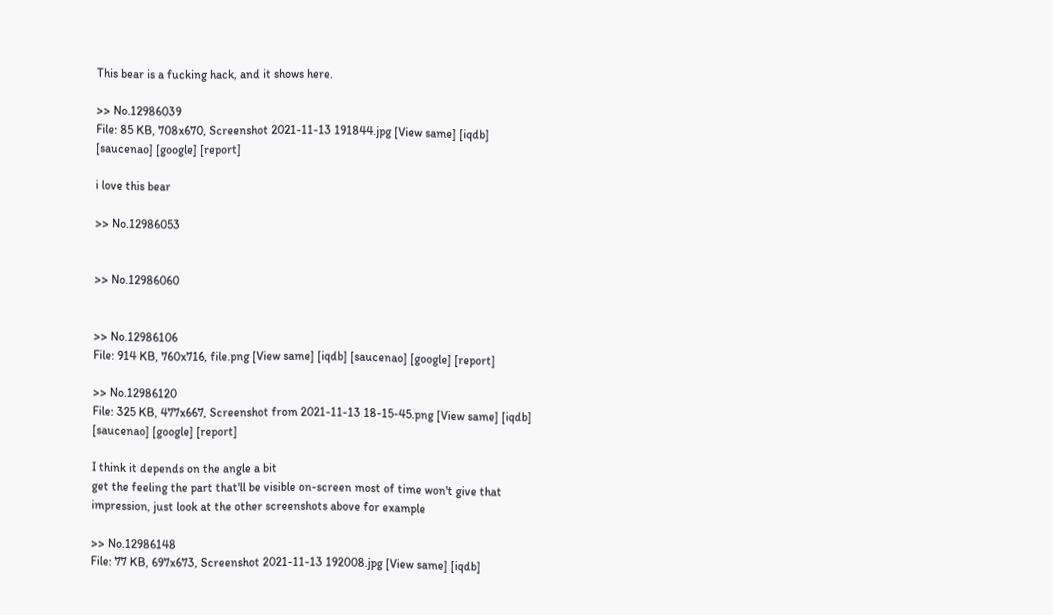This bear is a fucking hack, and it shows here.

>> No.12986039
File: 85 KB, 708x670, Screenshot 2021-11-13 191844.jpg [View same] [iqdb] [saucenao] [google] [report]

i love this bear

>> No.12986053


>> No.12986060


>> No.12986106
File: 914 KB, 760x716, file.png [View same] [iqdb] [saucenao] [google] [report]

>> No.12986120
File: 325 KB, 477x667, Screenshot from 2021-11-13 18-15-45.png [View same] [iqdb] [saucenao] [google] [report]

I think it depends on the angle a bit
get the feeling the part that'll be visible on-screen most of time won't give that impression, just look at the other screenshots above for example

>> No.12986148
File: 77 KB, 697x673, Screenshot 2021-11-13 192008.jpg [View same] [iqdb]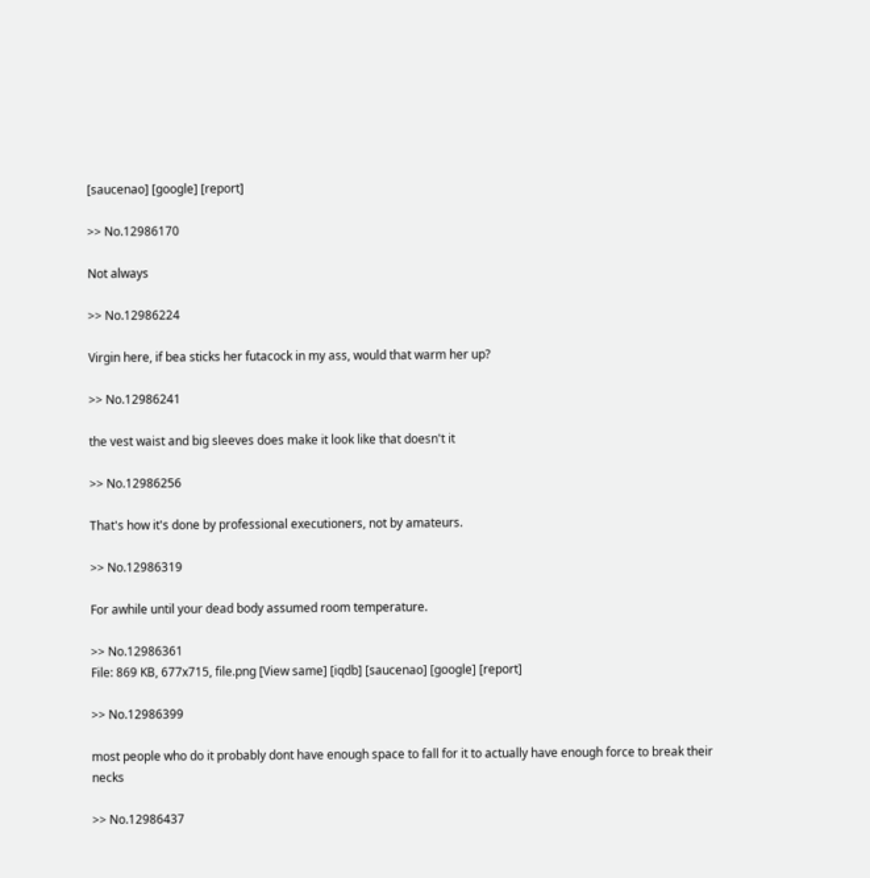[saucenao] [google] [report]

>> No.12986170

Not always

>> No.12986224

Virgin here, if bea sticks her futacock in my ass, would that warm her up?

>> No.12986241

the vest waist and big sleeves does make it look like that doesn't it

>> No.12986256

That's how it's done by professional executioners, not by amateurs.

>> No.12986319

For awhile until your dead body assumed room temperature.

>> No.12986361
File: 869 KB, 677x715, file.png [View same] [iqdb] [saucenao] [google] [report]

>> No.12986399

most people who do it probably dont have enough space to fall for it to actually have enough force to break their necks

>> No.12986437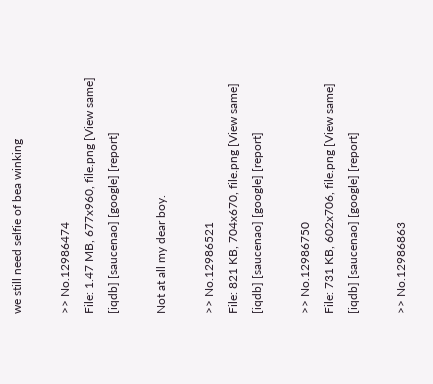we still need selfie of bea winking

>> No.12986474
File: 1.47 MB, 677x960, file.png [View same] [iqdb] [saucenao] [google] [report]

Not at all my dear boy.

>> No.12986521
File: 821 KB, 704x670, file.png [View same] [iqdb] [saucenao] [google] [report]

>> No.12986750
File: 731 KB, 602x706, file.png [View same] [iqdb] [saucenao] [google] [report]

>> No.12986863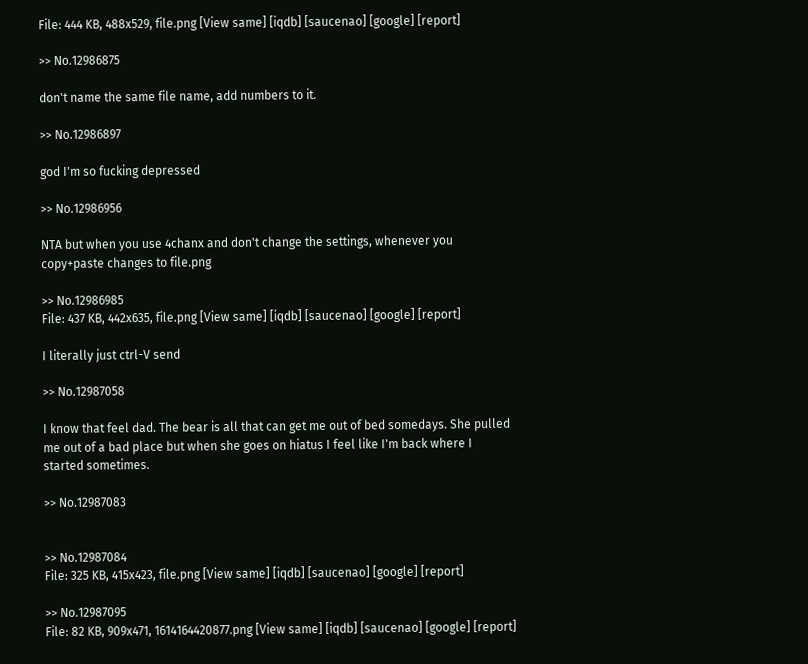File: 444 KB, 488x529, file.png [View same] [iqdb] [saucenao] [google] [report]

>> No.12986875

don't name the same file name, add numbers to it.

>> No.12986897

god I'm so fucking depressed

>> No.12986956

NTA but when you use 4chanx and don't change the settings, whenever you copy+paste changes to file.png

>> No.12986985
File: 437 KB, 442x635, file.png [View same] [iqdb] [saucenao] [google] [report]

I literally just ctrl-V send

>> No.12987058

I know that feel dad. The bear is all that can get me out of bed somedays. She pulled me out of a bad place but when she goes on hiatus I feel like I'm back where I started sometimes.

>> No.12987083


>> No.12987084
File: 325 KB, 415x423, file.png [View same] [iqdb] [saucenao] [google] [report]

>> No.12987095
File: 82 KB, 909x471, 1614164420877.png [View same] [iqdb] [saucenao] [google] [report]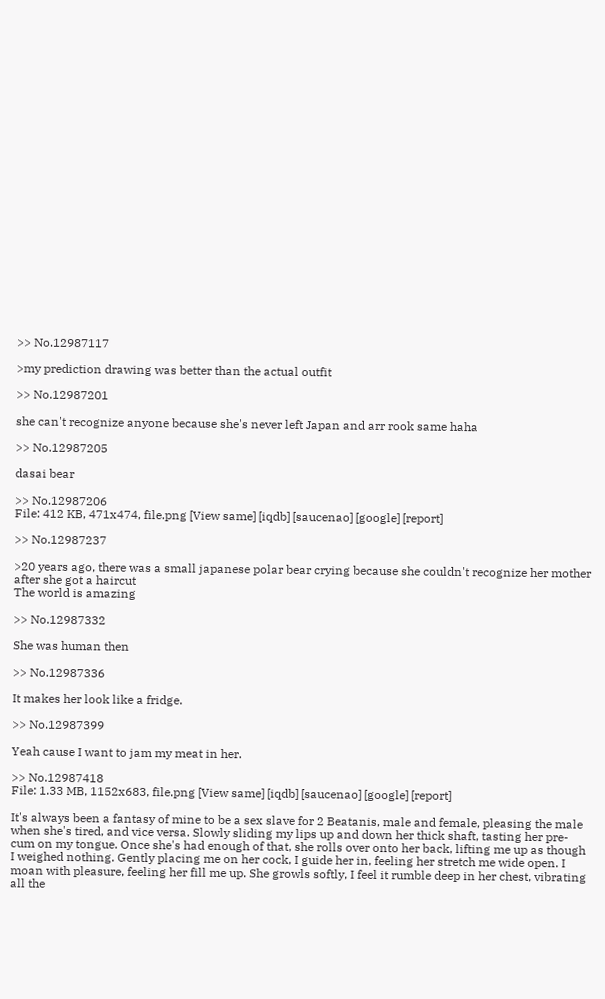>> No.12987117

>my prediction drawing was better than the actual outfit

>> No.12987201

she can't recognize anyone because she's never left Japan and arr rook same haha

>> No.12987205

dasai bear

>> No.12987206
File: 412 KB, 471x474, file.png [View same] [iqdb] [saucenao] [google] [report]

>> No.12987237

>20 years ago, there was a small japanese polar bear crying because she couldn't recognize her mother after she got a haircut
The world is amazing

>> No.12987332

She was human then

>> No.12987336

It makes her look like a fridge.

>> No.12987399

Yeah cause I want to jam my meat in her.

>> No.12987418
File: 1.33 MB, 1152x683, file.png [View same] [iqdb] [saucenao] [google] [report]

It's always been a fantasy of mine to be a sex slave for 2 Beatanis, male and female, pleasing the male when she's tired, and vice versa. Slowly sliding my lips up and down her thick shaft, tasting her pre-cum on my tongue. Once she's had enough of that, she rolls over onto her back, lifting me up as though I weighed nothing. Gently placing me on her cock, I guide her in, feeling her stretch me wide open. I moan with pleasure, feeling her fill me up. She growls softly, I feel it rumble deep in her chest, vibrating all the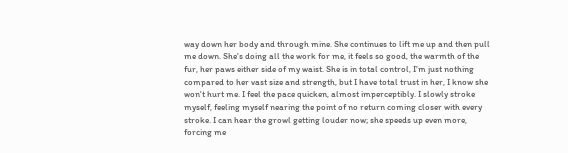way down her body and through mine. She continues to lift me up and then pull me down. She's doing all the work for me, it feels so good, the warmth of the fur, her paws either side of my waist. She is in total control, I'm just nothing compared to her vast size and strength, but I have total trust in her, I know she won't hurt me. I feel the pace quicken, almost imperceptibly. I slowly stroke myself, feeling myself nearing the point of no return coming closer with every stroke. I can hear the growl getting louder now; she speeds up even more, forcing me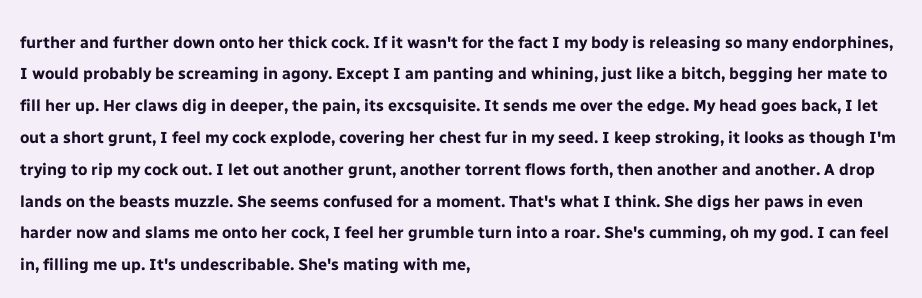further and further down onto her thick cock. If it wasn't for the fact I my body is releasing so many endorphines, I would probably be screaming in agony. Except I am panting and whining, just like a bitch, begging her mate to fill her up. Her claws dig in deeper, the pain, its excsquisite. It sends me over the edge. My head goes back, I let out a short grunt, I feel my cock explode, covering her chest fur in my seed. I keep stroking, it looks as though I'm trying to rip my cock out. I let out another grunt, another torrent flows forth, then another and another. A drop lands on the beasts muzzle. She seems confused for a moment. That's what I think. She digs her paws in even harder now and slams me onto her cock, I feel her grumble turn into a roar. She's cumming, oh my god. I can feel in, filling me up. It's undescribable. She's mating with me,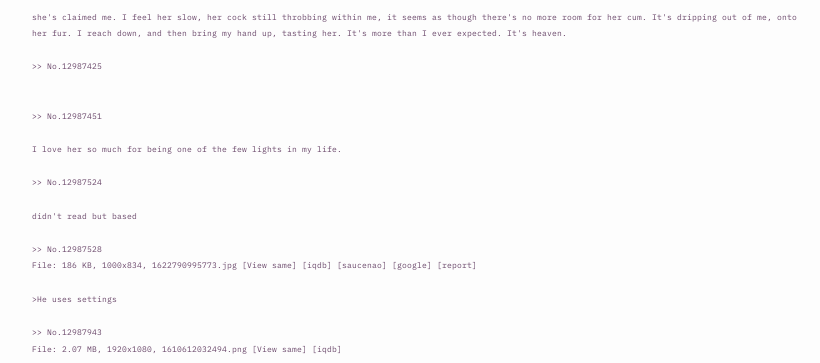she's claimed me. I feel her slow, her cock still throbbing within me, it seems as though there's no more room for her cum. It's dripping out of me, onto her fur. I reach down, and then bring my hand up, tasting her. It's more than I ever expected. It's heaven.

>> No.12987425


>> No.12987451

I love her so much for being one of the few lights in my life.

>> No.12987524

didn't read but based

>> No.12987528
File: 186 KB, 1000x834, 1622790995773.jpg [View same] [iqdb] [saucenao] [google] [report]

>He uses settings

>> No.12987943
File: 2.07 MB, 1920x1080, 1610612032494.png [View same] [iqdb]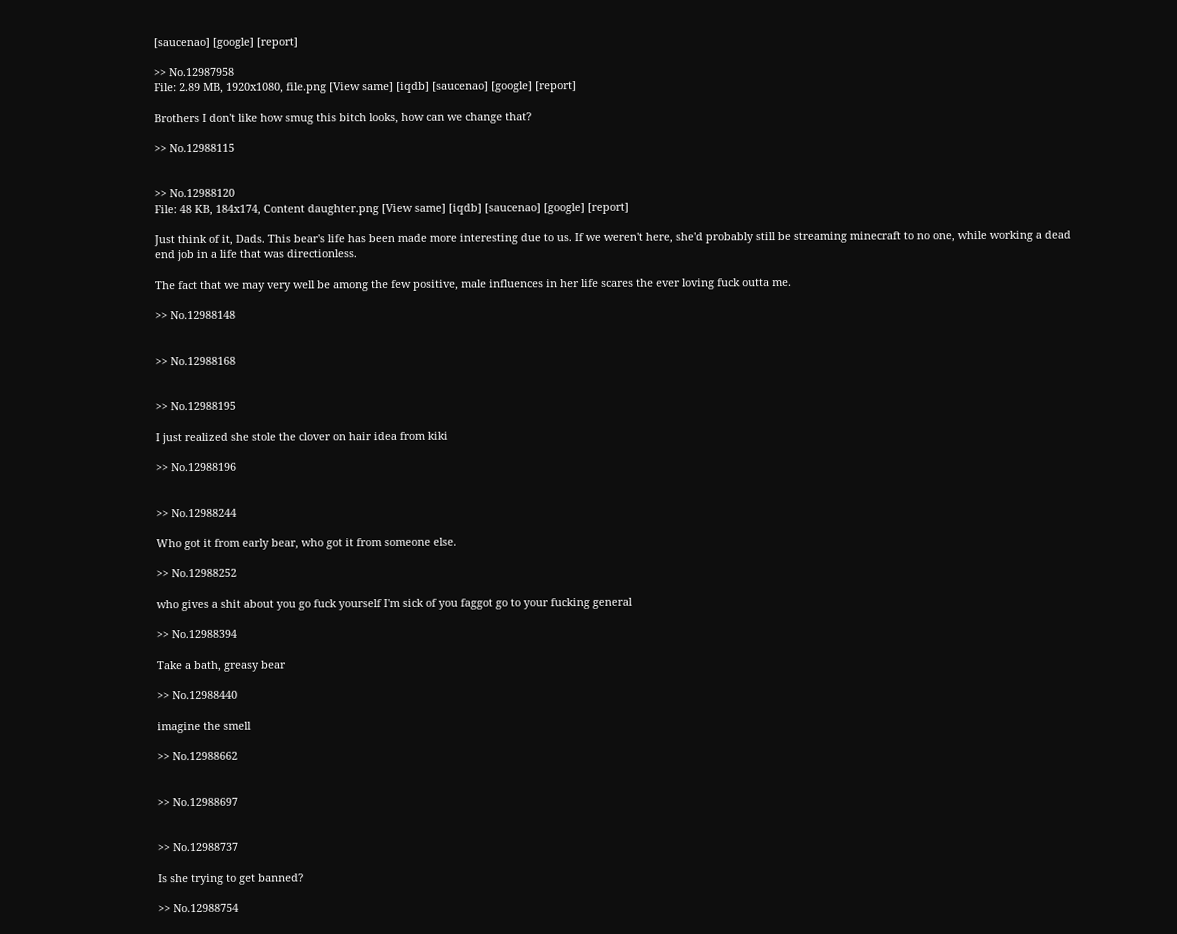[saucenao] [google] [report]

>> No.12987958
File: 2.89 MB, 1920x1080, file.png [View same] [iqdb] [saucenao] [google] [report]

Brothers I don't like how smug this bitch looks, how can we change that?

>> No.12988115


>> No.12988120
File: 48 KB, 184x174, Content daughter.png [View same] [iqdb] [saucenao] [google] [report]

Just think of it, Dads. This bear's life has been made more interesting due to us. If we weren't here, she'd probably still be streaming minecraft to no one, while working a dead end job in a life that was directionless.

The fact that we may very well be among the few positive, male influences in her life scares the ever loving fuck outta me.

>> No.12988148


>> No.12988168


>> No.12988195

I just realized she stole the clover on hair idea from kiki

>> No.12988196


>> No.12988244

Who got it from early bear, who got it from someone else.

>> No.12988252

who gives a shit about you go fuck yourself I'm sick of you faggot go to your fucking general

>> No.12988394

Take a bath, greasy bear

>> No.12988440

imagine the smell

>> No.12988662


>> No.12988697


>> No.12988737

Is she trying to get banned?

>> No.12988754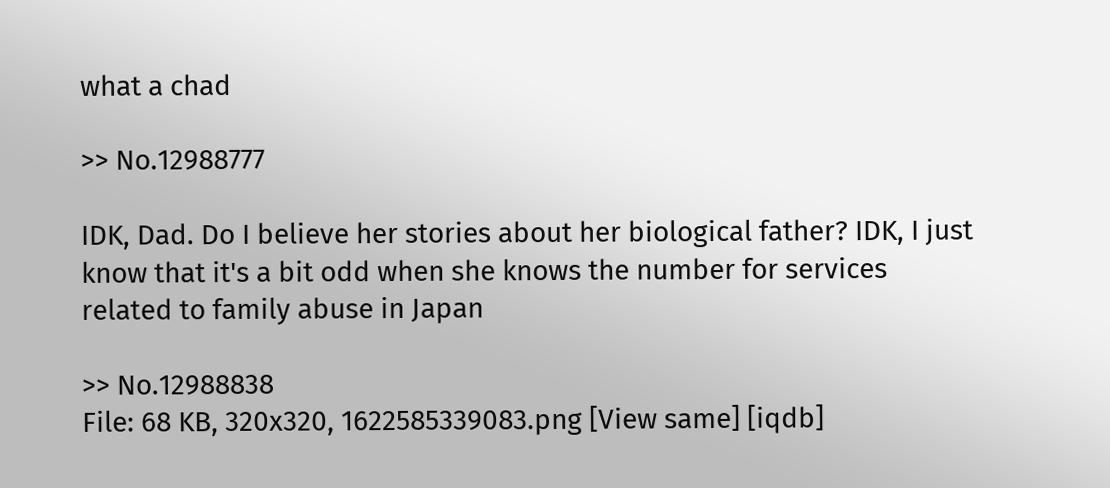what a chad

>> No.12988777

IDK, Dad. Do I believe her stories about her biological father? IDK, I just know that it's a bit odd when she knows the number for services related to family abuse in Japan

>> No.12988838
File: 68 KB, 320x320, 1622585339083.png [View same] [iqdb]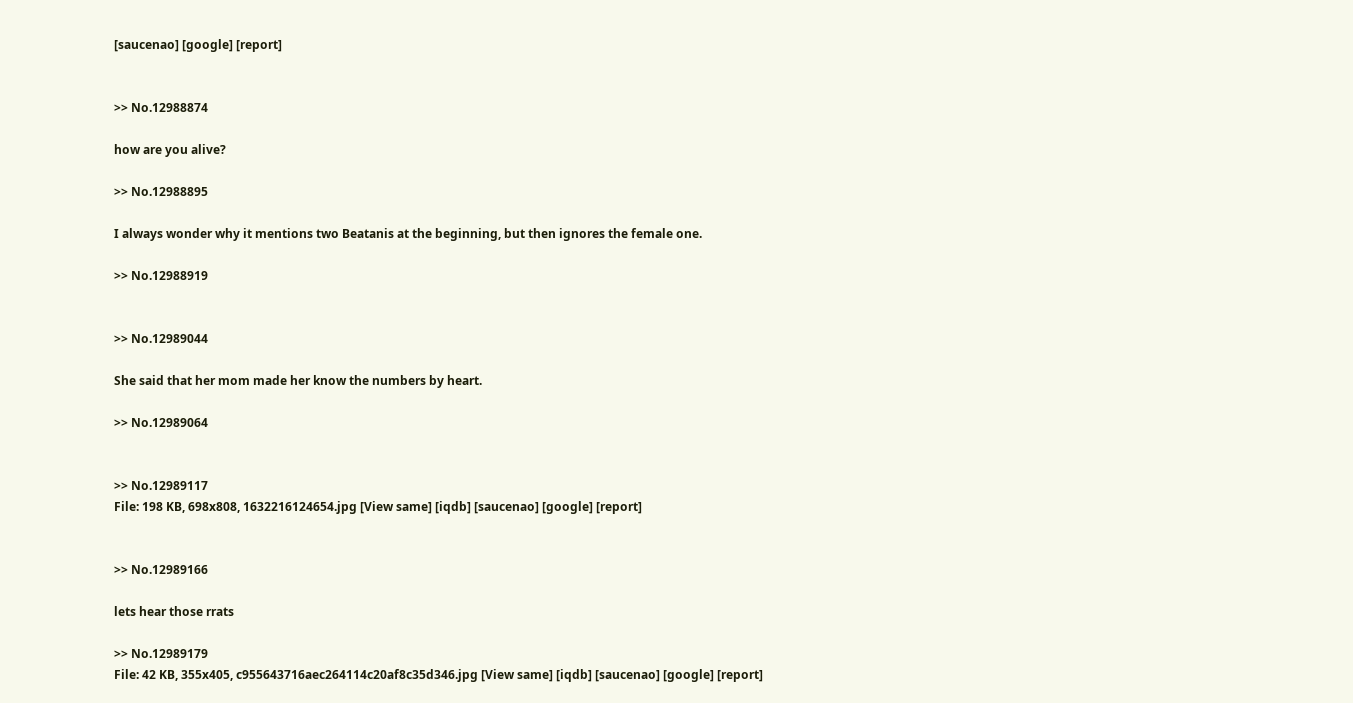[saucenao] [google] [report]


>> No.12988874

how are you alive?

>> No.12988895

I always wonder why it mentions two Beatanis at the beginning, but then ignores the female one.

>> No.12988919


>> No.12989044

She said that her mom made her know the numbers by heart.

>> No.12989064


>> No.12989117
File: 198 KB, 698x808, 1632216124654.jpg [View same] [iqdb] [saucenao] [google] [report]


>> No.12989166

lets hear those rrats

>> No.12989179
File: 42 KB, 355x405, c955643716aec264114c20af8c35d346.jpg [View same] [iqdb] [saucenao] [google] [report]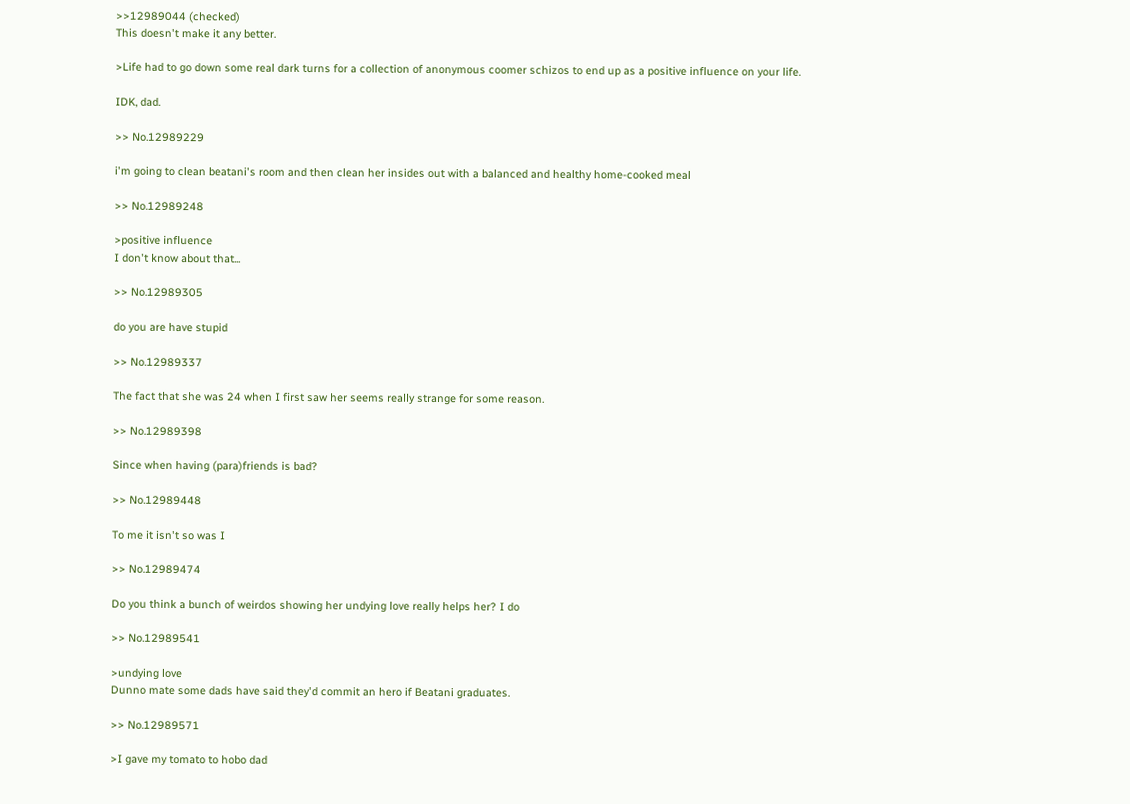>>12989044 (checked)
This doesn't make it any better.

>Life had to go down some real dark turns for a collection of anonymous coomer schizos to end up as a positive influence on your life.

IDK, dad.

>> No.12989229

i'm going to clean beatani's room and then clean her insides out with a balanced and healthy home-cooked meal

>> No.12989248

>positive influence
I don't know about that...

>> No.12989305

do you are have stupid

>> No.12989337

The fact that she was 24 when I first saw her seems really strange for some reason.

>> No.12989398

Since when having (para)friends is bad?

>> No.12989448

To me it isn't so was I

>> No.12989474

Do you think a bunch of weirdos showing her undying love really helps her? I do

>> No.12989541

>undying love
Dunno mate some dads have said they'd commit an hero if Beatani graduates.

>> No.12989571

>I gave my tomato to hobo dad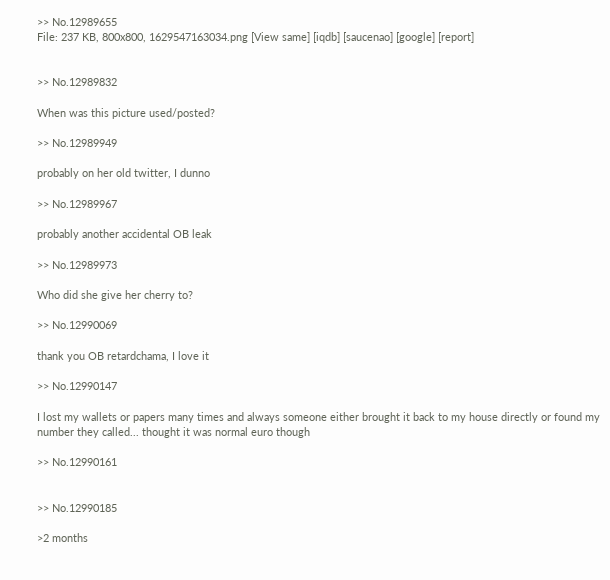>> No.12989655
File: 237 KB, 800x800, 1629547163034.png [View same] [iqdb] [saucenao] [google] [report]


>> No.12989832

When was this picture used/posted?

>> No.12989949

probably on her old twitter, I dunno

>> No.12989967

probably another accidental OB leak

>> No.12989973

Who did she give her cherry to?

>> No.12990069

thank you OB retardchama, I love it

>> No.12990147

I lost my wallets or papers many times and always someone either brought it back to my house directly or found my number they called... thought it was normal euro though

>> No.12990161


>> No.12990185

>2 months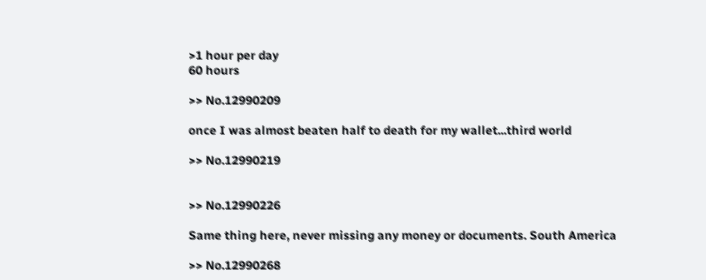>1 hour per day
60 hours

>> No.12990209

once I was almost beaten half to death for my wallet...third world

>> No.12990219


>> No.12990226

Same thing here, never missing any money or documents. South America

>> No.12990268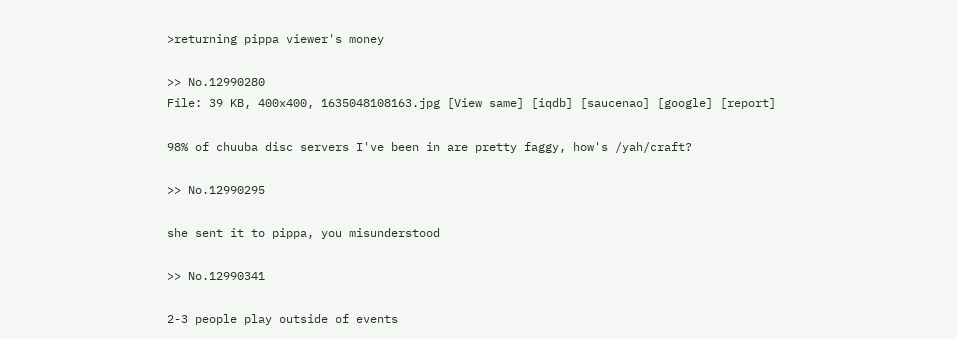>returning pippa viewer's money

>> No.12990280
File: 39 KB, 400x400, 1635048108163.jpg [View same] [iqdb] [saucenao] [google] [report]

98% of chuuba disc servers I've been in are pretty faggy, how's /yah/craft?

>> No.12990295

she sent it to pippa, you misunderstood

>> No.12990341

2-3 people play outside of events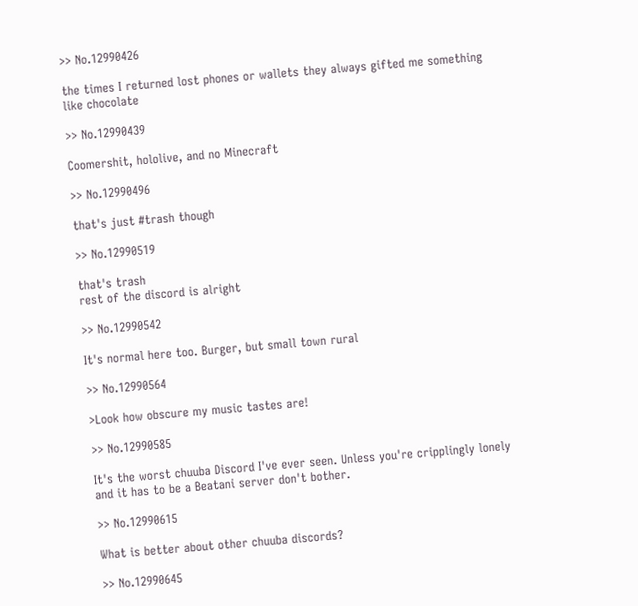>> No.12990426

the times I returned lost phones or wallets they always gifted me something like chocolate

>> No.12990439

Coomershit, hololive, and no Minecraft

>> No.12990496

that's just #trash though

>> No.12990519

that's trash
rest of the discord is alright

>> No.12990542

It's normal here too. Burger, but small town rural

>> No.12990564

>Look how obscure my music tastes are!

>> No.12990585

It's the worst chuuba Discord I've ever seen. Unless you're cripplingly lonely and it has to be a Beatani server don't bother.

>> No.12990615

What is better about other chuuba discords?

>> No.12990645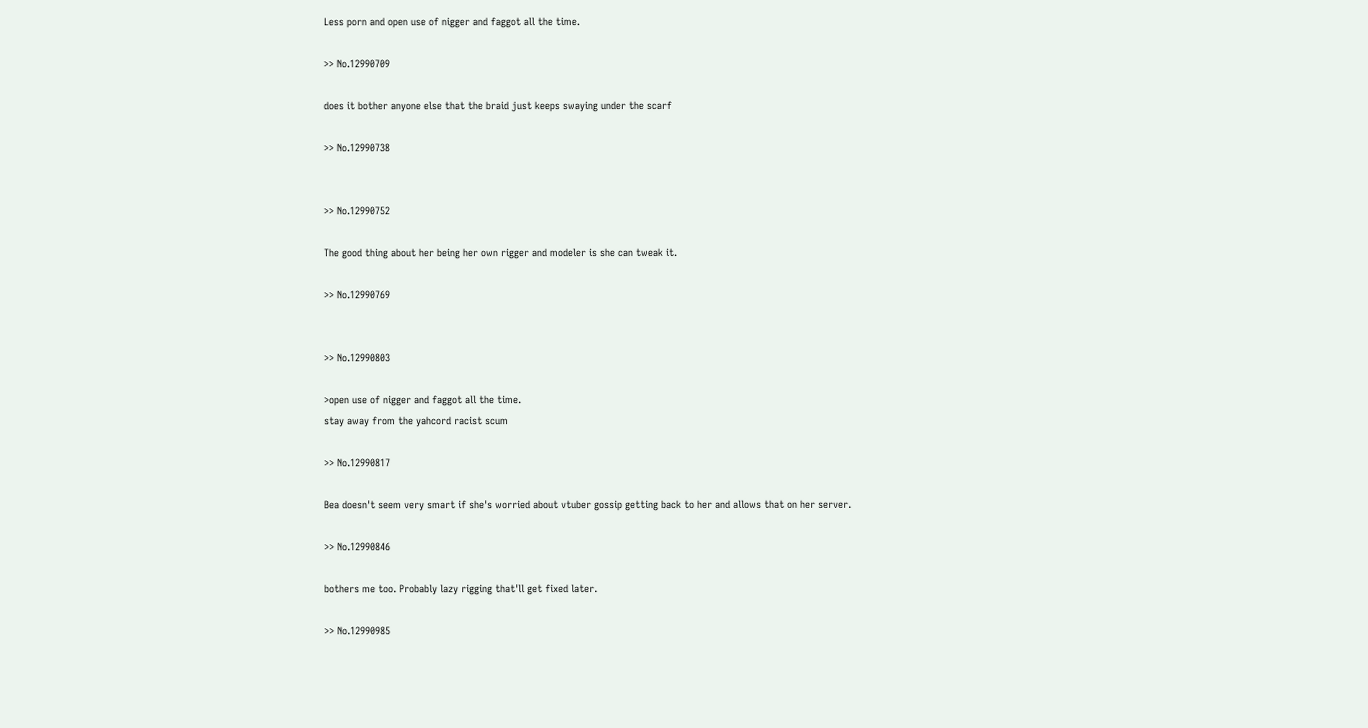Less porn and open use of nigger and faggot all the time.

>> No.12990709

does it bother anyone else that the braid just keeps swaying under the scarf

>> No.12990738


>> No.12990752

The good thing about her being her own rigger and modeler is she can tweak it.

>> No.12990769


>> No.12990803

>open use of nigger and faggot all the time.
stay away from the yahcord racist scum

>> No.12990817

Bea doesn't seem very smart if she's worried about vtuber gossip getting back to her and allows that on her server.

>> No.12990846

bothers me too. Probably lazy rigging that'll get fixed later.

>> No.12990985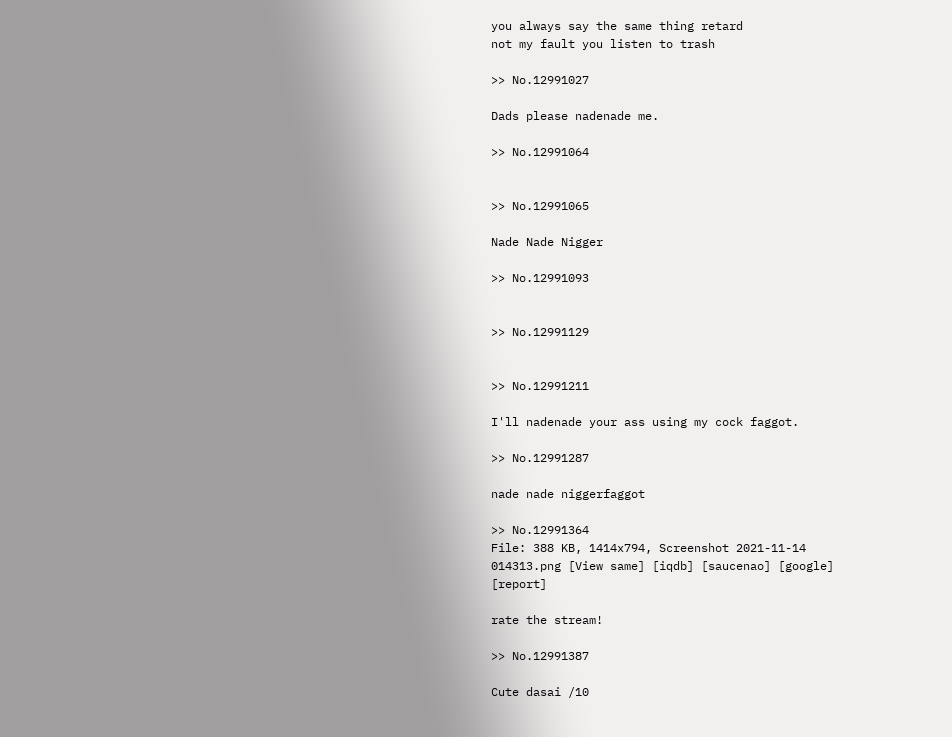you always say the same thing retard
not my fault you listen to trash

>> No.12991027

Dads please nadenade me.

>> No.12991064


>> No.12991065

Nade Nade Nigger

>> No.12991093


>> No.12991129


>> No.12991211

I'll nadenade your ass using my cock faggot.

>> No.12991287

nade nade niggerfaggot

>> No.12991364
File: 388 KB, 1414x794, Screenshot 2021-11-14 014313.png [View same] [iqdb] [saucenao] [google] [report]

rate the stream!

>> No.12991387

Cute dasai /10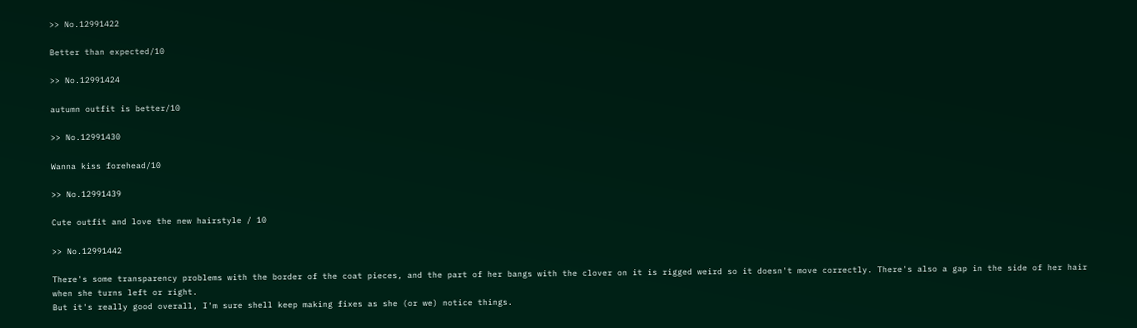>> No.12991422

Better than expected/10

>> No.12991424

autumn outfit is better/10

>> No.12991430

Wanna kiss forehead/10

>> No.12991439

Cute outfit and love the new hairstyle / 10

>> No.12991442

There's some transparency problems with the border of the coat pieces, and the part of her bangs with the clover on it is rigged weird so it doesn't move correctly. There's also a gap in the side of her hair when she turns left or right.
But it's really good overall, I'm sure shell keep making fixes as she (or we) notice things.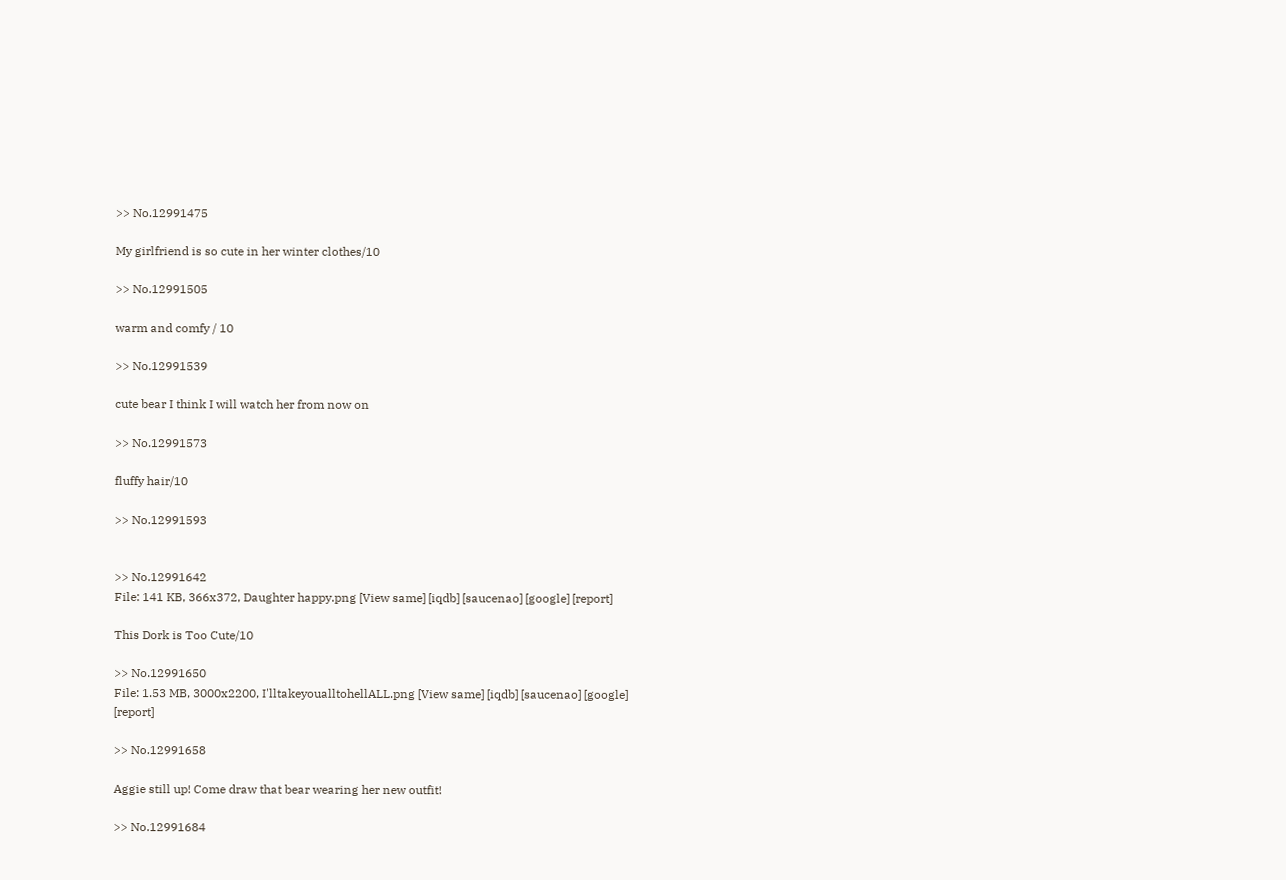>> No.12991475

My girlfriend is so cute in her winter clothes/10

>> No.12991505

warm and comfy / 10

>> No.12991539

cute bear I think I will watch her from now on

>> No.12991573

fluffy hair/10

>> No.12991593


>> No.12991642
File: 141 KB, 366x372, Daughter happy.png [View same] [iqdb] [saucenao] [google] [report]

This Dork is Too Cute/10

>> No.12991650
File: 1.53 MB, 3000x2200, I'lltakeyoualltohellALL.png [View same] [iqdb] [saucenao] [google] [report]

>> No.12991658

Aggie still up! Come draw that bear wearing her new outfit!

>> No.12991684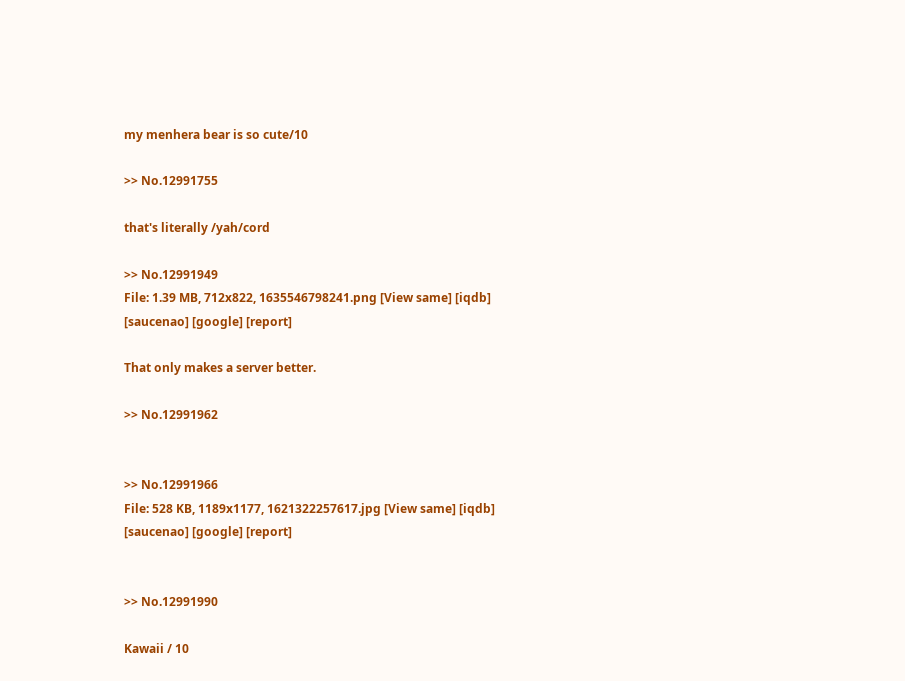my menhera bear is so cute/10

>> No.12991755

that's literally /yah/cord

>> No.12991949
File: 1.39 MB, 712x822, 1635546798241.png [View same] [iqdb] [saucenao] [google] [report]

That only makes a server better.

>> No.12991962


>> No.12991966
File: 528 KB, 1189x1177, 1621322257617.jpg [View same] [iqdb] [saucenao] [google] [report]


>> No.12991990

Kawaii / 10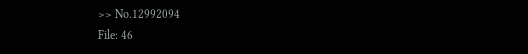>> No.12992094
File: 46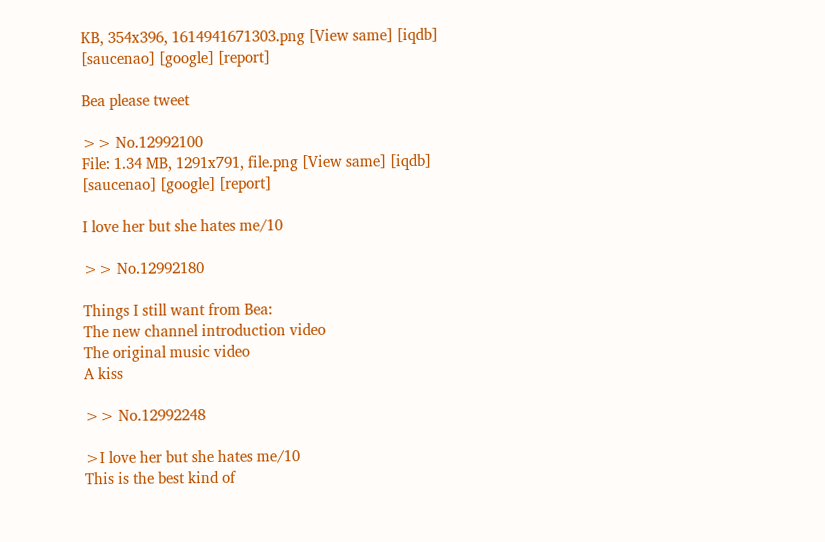KB, 354x396, 1614941671303.png [View same] [iqdb] [saucenao] [google] [report]

Bea please tweet

>> No.12992100
File: 1.34 MB, 1291x791, file.png [View same] [iqdb] [saucenao] [google] [report]

I love her but she hates me/10

>> No.12992180

Things I still want from Bea:
The new channel introduction video
The original music video
A kiss

>> No.12992248

>I love her but she hates me/10
This is the best kind of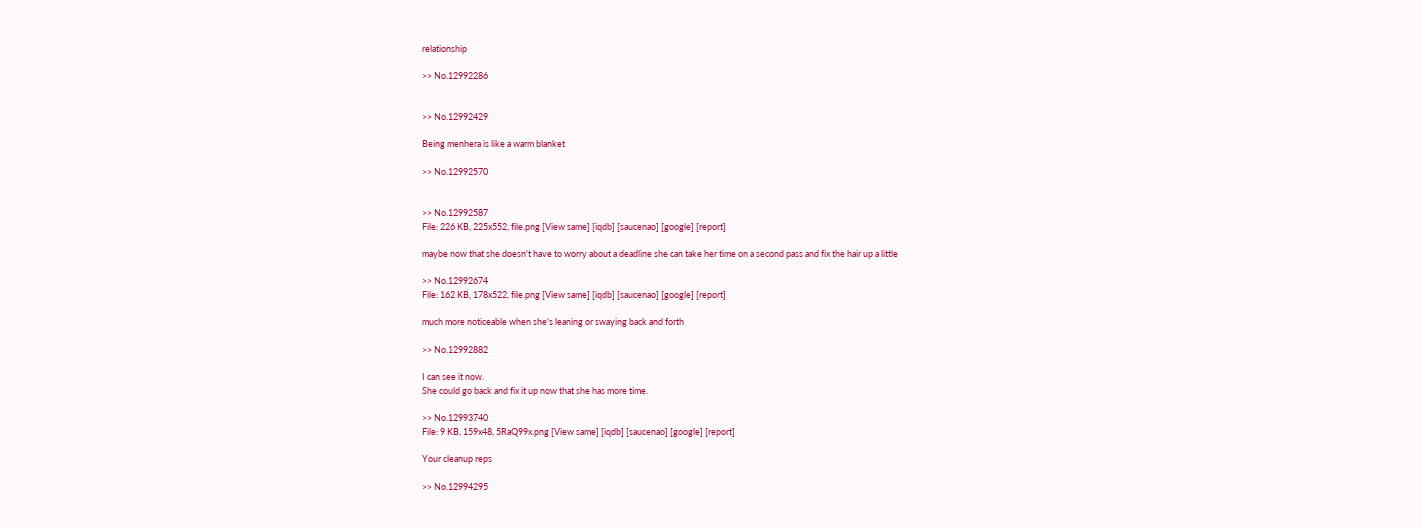relationship

>> No.12992286


>> No.12992429

Being menhera is like a warm blanket

>> No.12992570


>> No.12992587
File: 226 KB, 225x552, file.png [View same] [iqdb] [saucenao] [google] [report]

maybe now that she doesn't have to worry about a deadline she can take her time on a second pass and fix the hair up a little

>> No.12992674
File: 162 KB, 178x522, file.png [View same] [iqdb] [saucenao] [google] [report]

much more noticeable when she's leaning or swaying back and forth

>> No.12992882

I can see it now.
She could go back and fix it up now that she has more time.

>> No.12993740
File: 9 KB, 159x48, 5RaQ99x.png [View same] [iqdb] [saucenao] [google] [report]

Your cleanup reps

>> No.12994295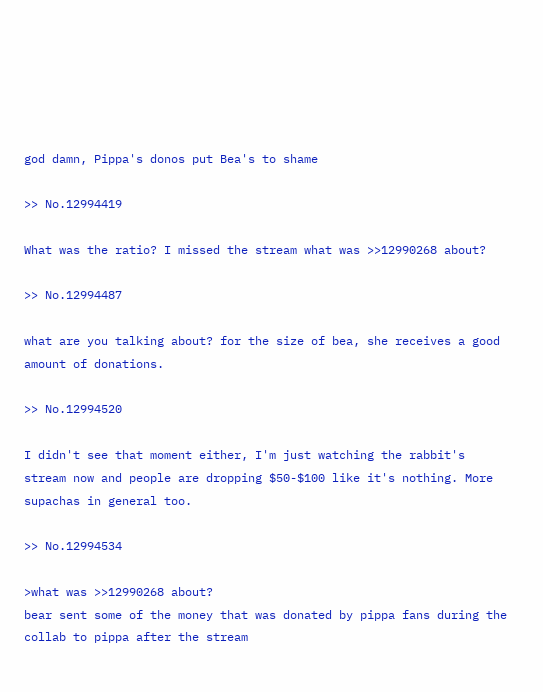god damn, Pippa's donos put Bea's to shame

>> No.12994419

What was the ratio? I missed the stream what was >>12990268 about?

>> No.12994487

what are you talking about? for the size of bea, she receives a good amount of donations.

>> No.12994520

I didn't see that moment either, I'm just watching the rabbit's stream now and people are dropping $50-$100 like it's nothing. More supachas in general too.

>> No.12994534

>what was >>12990268 about?
bear sent some of the money that was donated by pippa fans during the collab to pippa after the stream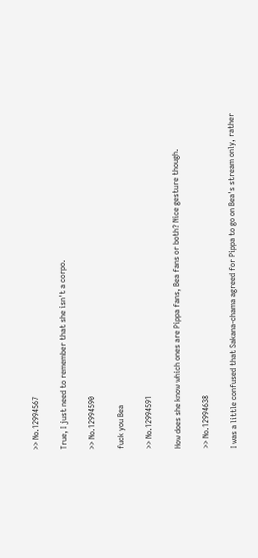>> No.12994567

True, I just need to remember that she isn't a corpo.

>> No.12994590

fuck you Bea

>> No.12994591

How does she know which ones are Pippa fans, Bea fans or both? Nice gesture though.

>> No.12994638

I was a little confused that Sakana-chama agreed for Pippa to go on Bea's stream only, rather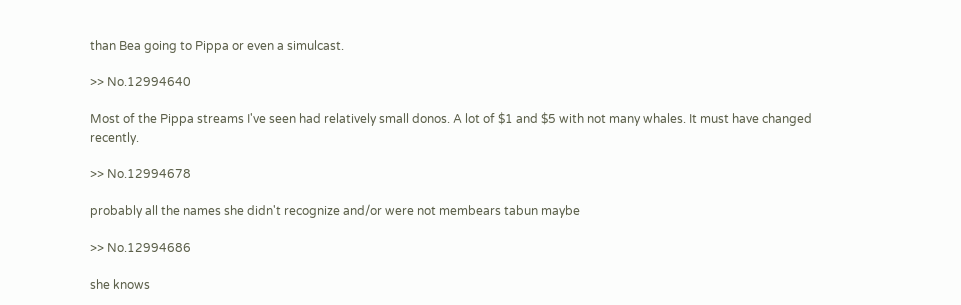than Bea going to Pippa or even a simulcast.

>> No.12994640

Most of the Pippa streams I've seen had relatively small donos. A lot of $1 and $5 with not many whales. It must have changed recently.

>> No.12994678

probably all the names she didn't recognize and/or were not membears tabun maybe

>> No.12994686

she knows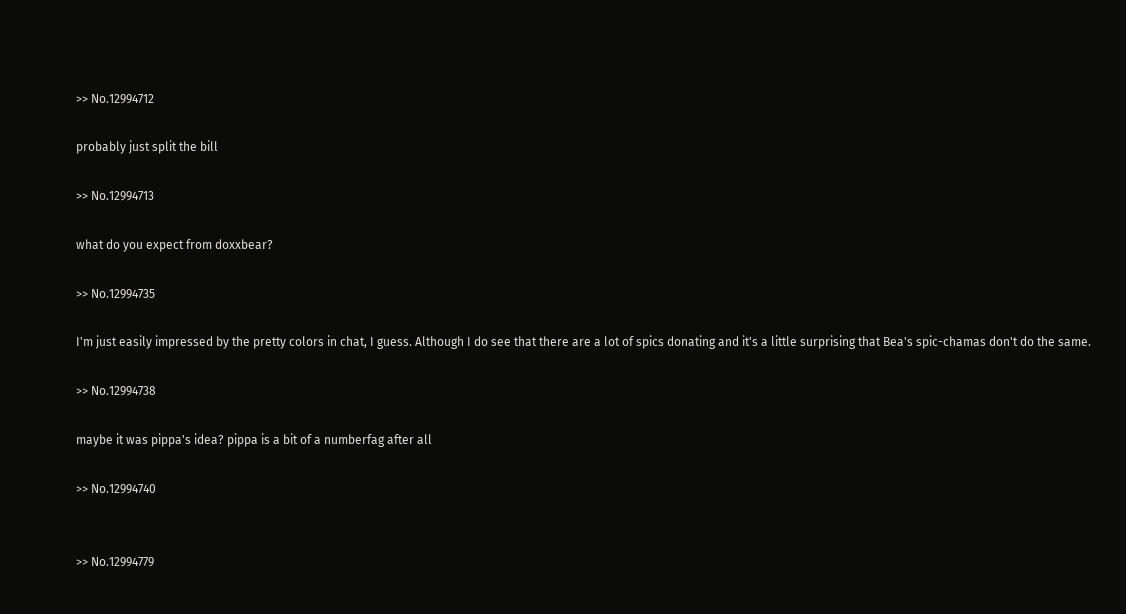>> No.12994712

probably just split the bill

>> No.12994713

what do you expect from doxxbear?

>> No.12994735

I'm just easily impressed by the pretty colors in chat, I guess. Although I do see that there are a lot of spics donating and it's a little surprising that Bea's spic-chamas don't do the same.

>> No.12994738

maybe it was pippa's idea? pippa is a bit of a numberfag after all

>> No.12994740


>> No.12994779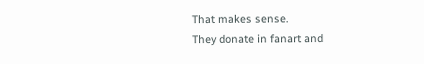That makes sense.
They donate in fanart and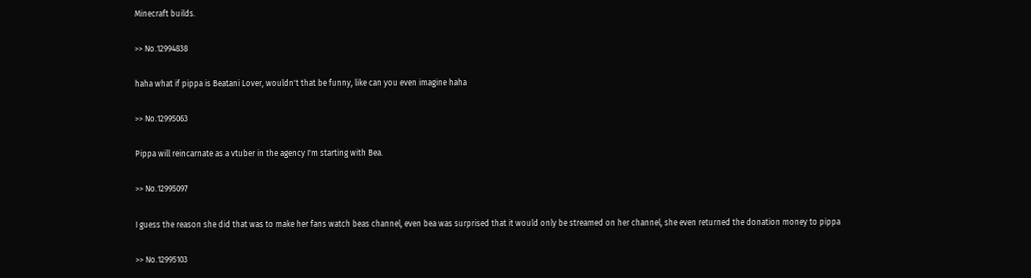Minecraft builds.

>> No.12994838

haha what if pippa is Beatani Lover, wouldn't that be funny, like can you even imagine haha

>> No.12995063

Pippa will reincarnate as a vtuber in the agency I'm starting with Bea.

>> No.12995097

I guess the reason she did that was to make her fans watch beas channel, even bea was surprised that it would only be streamed on her channel, she even returned the donation money to pippa

>> No.12995103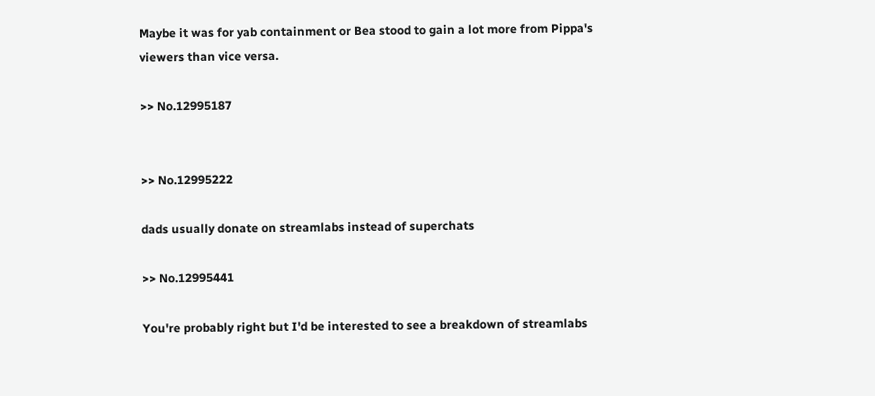Maybe it was for yab containment or Bea stood to gain a lot more from Pippa's viewers than vice versa.

>> No.12995187


>> No.12995222

dads usually donate on streamlabs instead of superchats

>> No.12995441

You're probably right but I'd be interested to see a breakdown of streamlabs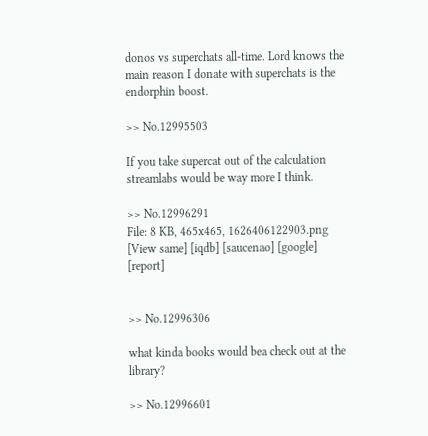donos vs superchats all-time. Lord knows the main reason I donate with superchats is the endorphin boost.

>> No.12995503

If you take supercat out of the calculation streamlabs would be way more I think.

>> No.12996291
File: 8 KB, 465x465, 1626406122903.png [View same] [iqdb] [saucenao] [google] [report]


>> No.12996306

what kinda books would bea check out at the library?

>> No.12996601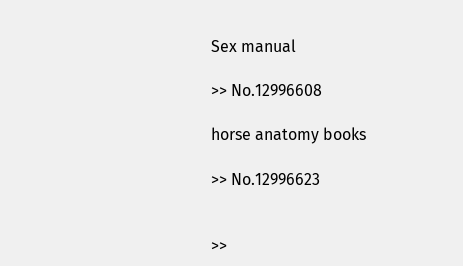Sex manual

>> No.12996608

horse anatomy books

>> No.12996623


>>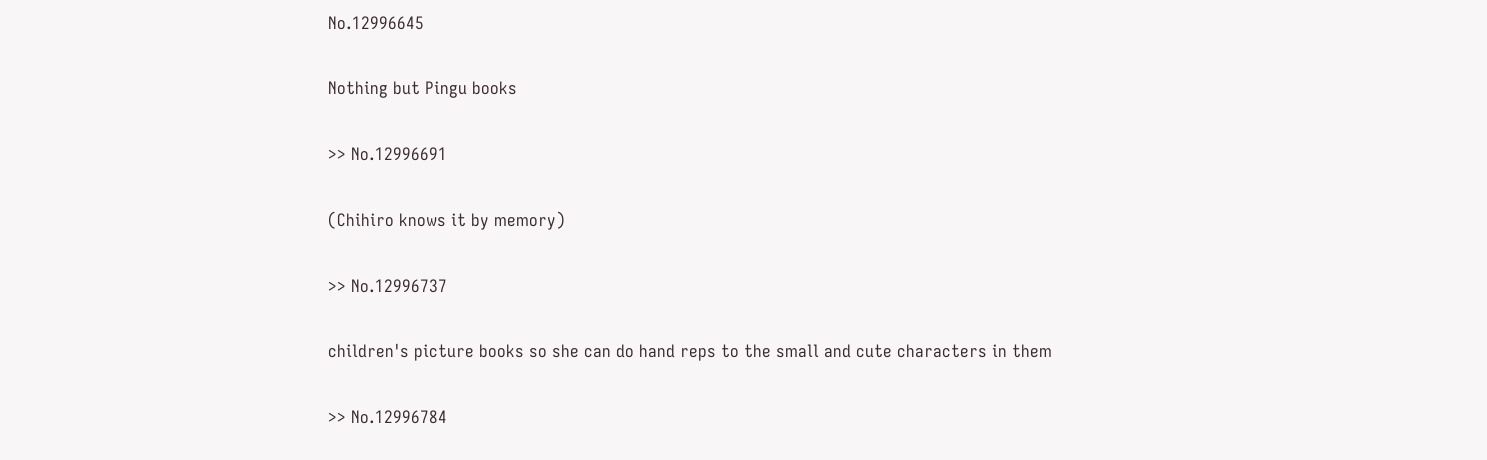No.12996645

Nothing but Pingu books

>> No.12996691

(Chihiro knows it by memory)

>> No.12996737

children's picture books so she can do hand reps to the small and cute characters in them

>> No.12996784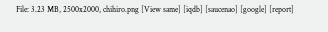File: 3.23 MB, 2500x2000, chihiro.png [View same] [iqdb] [saucenao] [google] [report]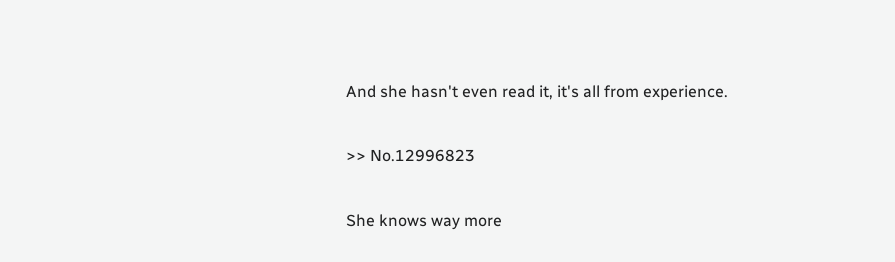And she hasn't even read it, it's all from experience.

>> No.12996823

She knows way more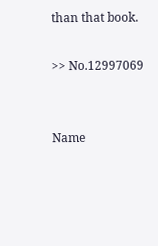than that book.

>> No.12997069


Name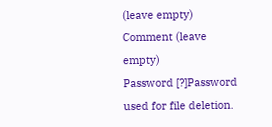(leave empty)
Comment (leave empty)
Password [?]Password used for file deletion.